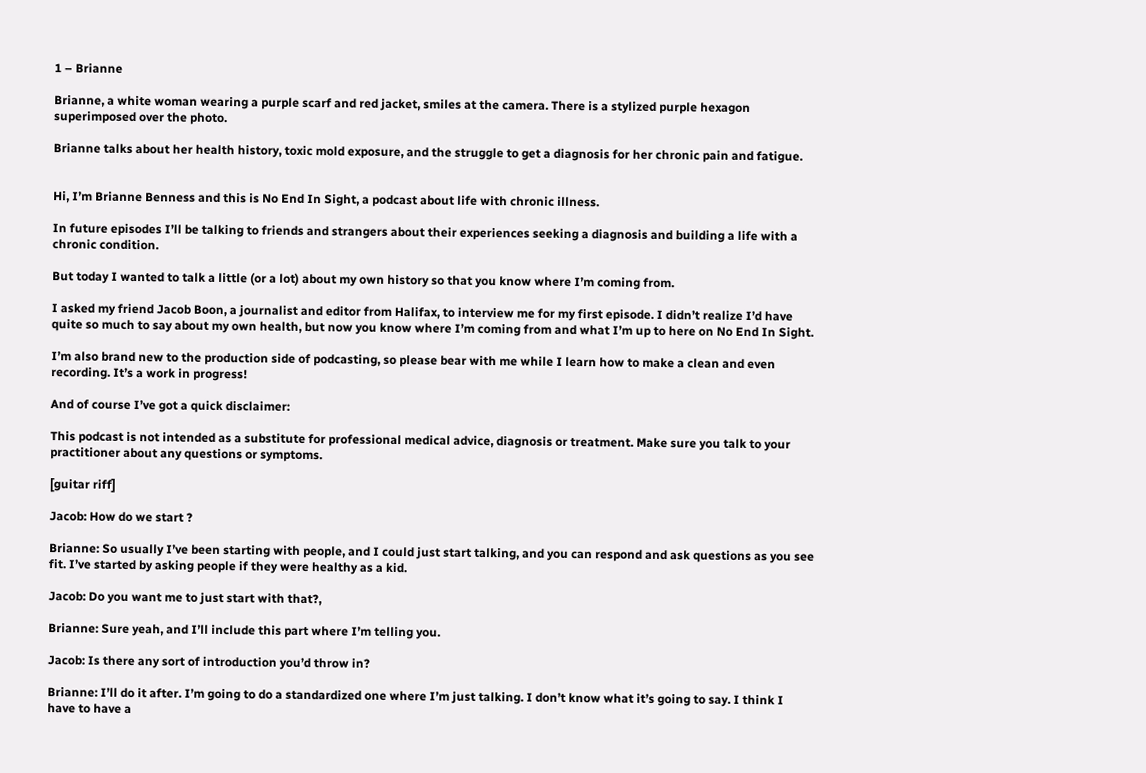1 – Brianne

Brianne, a white woman wearing a purple scarf and red jacket, smiles at the camera. There is a stylized purple hexagon superimposed over the photo.

Brianne talks about her health history, toxic mold exposure, and the struggle to get a diagnosis for her chronic pain and fatigue.


Hi, I’m Brianne Benness and this is No End In Sight, a podcast about life with chronic illness.

In future episodes I’ll be talking to friends and strangers about their experiences seeking a diagnosis and building a life with a chronic condition.

But today I wanted to talk a little (or a lot) about my own history so that you know where I’m coming from.

I asked my friend Jacob Boon, a journalist and editor from Halifax, to interview me for my first episode. I didn’t realize I’d have quite so much to say about my own health, but now you know where I’m coming from and what I’m up to here on No End In Sight.

I’m also brand new to the production side of podcasting, so please bear with me while I learn how to make a clean and even recording. It’s a work in progress!

And of course I’ve got a quick disclaimer:

This podcast is not intended as a substitute for professional medical advice, diagnosis or treatment. Make sure you talk to your practitioner about any questions or symptoms.

[guitar riff]

Jacob: How do we start ?

Brianne: So usually I’ve been starting with people, and I could just start talking, and you can respond and ask questions as you see fit. I’ve started by asking people if they were healthy as a kid.

Jacob: Do you want me to just start with that?,

Brianne: Sure yeah, and I’ll include this part where I’m telling you.

Jacob: Is there any sort of introduction you’d throw in?

Brianne: I’ll do it after. I’m going to do a standardized one where I’m just talking. I don’t know what it’s going to say. I think I have to have a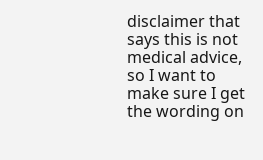disclaimer that says this is not medical advice, so I want to make sure I get the wording on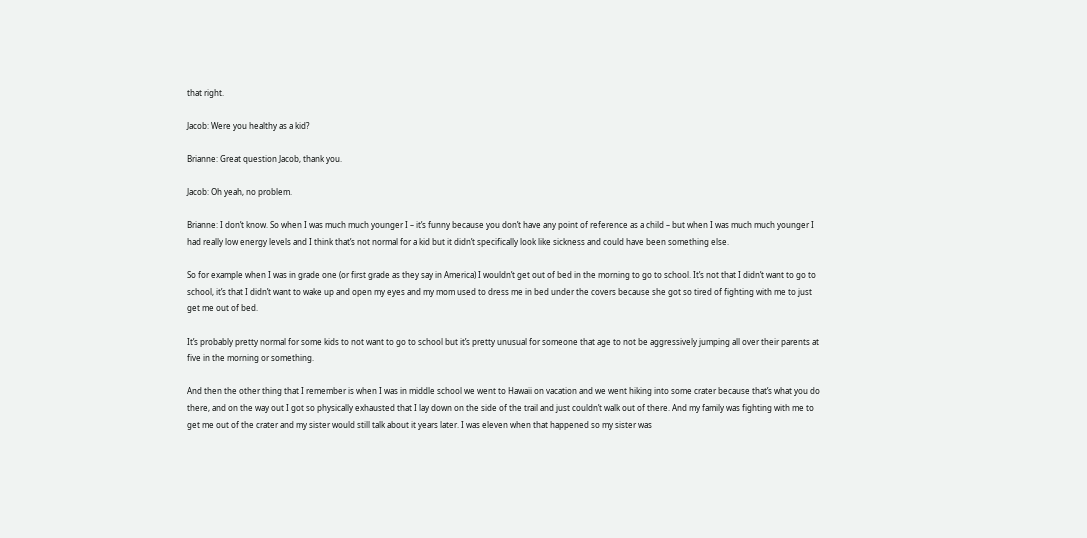that right.

Jacob: Were you healthy as a kid?

Brianne: Great question Jacob, thank you.

Jacob: Oh yeah, no problem.

Brianne: I don’t know. So when I was much much younger I – it’s funny because you don’t have any point of reference as a child – but when I was much much younger I had really low energy levels and I think that’s not normal for a kid but it didn’t specifically look like sickness and could have been something else.

So for example when I was in grade one (or first grade as they say in America) I wouldn’t get out of bed in the morning to go to school. It’s not that I didn’t want to go to school, it’s that I didn’t want to wake up and open my eyes and my mom used to dress me in bed under the covers because she got so tired of fighting with me to just get me out of bed.

It’s probably pretty normal for some kids to not want to go to school but it’s pretty unusual for someone that age to not be aggressively jumping all over their parents at five in the morning or something.

And then the other thing that I remember is when I was in middle school we went to Hawaii on vacation and we went hiking into some crater because that’s what you do there, and on the way out I got so physically exhausted that I lay down on the side of the trail and just couldn’t walk out of there. And my family was fighting with me to get me out of the crater and my sister would still talk about it years later. I was eleven when that happened so my sister was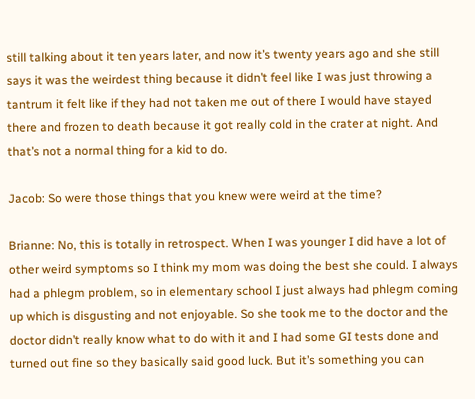still talking about it ten years later, and now it’s twenty years ago and she still says it was the weirdest thing because it didn’t feel like I was just throwing a tantrum it felt like if they had not taken me out of there I would have stayed there and frozen to death because it got really cold in the crater at night. And that’s not a normal thing for a kid to do.

Jacob: So were those things that you knew were weird at the time?

Brianne: No, this is totally in retrospect. When I was younger I did have a lot of other weird symptoms so I think my mom was doing the best she could. I always had a phlegm problem, so in elementary school I just always had phlegm coming up which is disgusting and not enjoyable. So she took me to the doctor and the doctor didn’t really know what to do with it and I had some GI tests done and turned out fine so they basically said good luck. But it’s something you can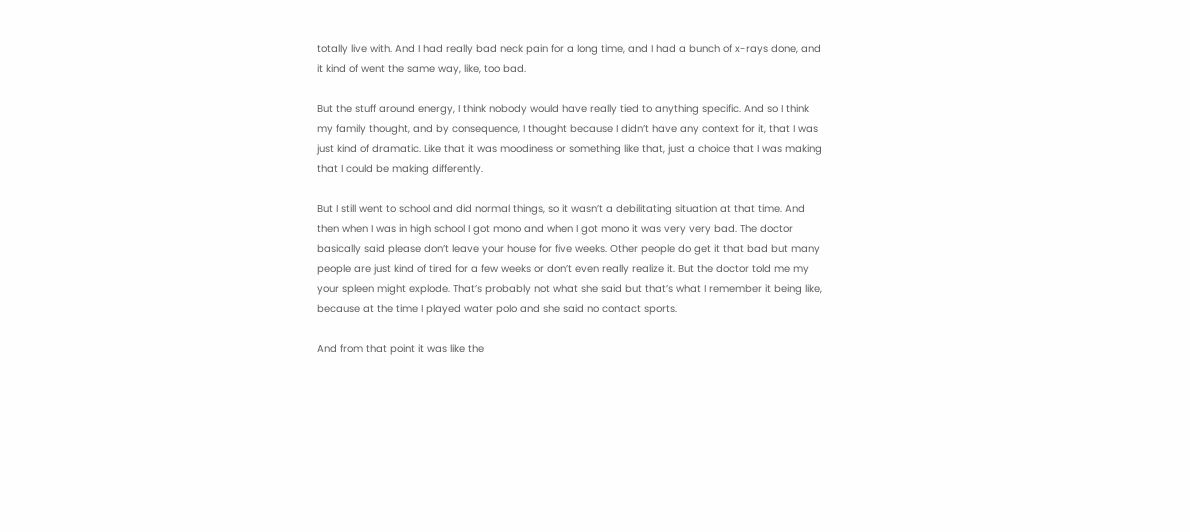totally live with. And I had really bad neck pain for a long time, and I had a bunch of x-rays done, and it kind of went the same way, like, too bad.

But the stuff around energy, I think nobody would have really tied to anything specific. And so I think my family thought, and by consequence, I thought because I didn’t have any context for it, that I was just kind of dramatic. Like that it was moodiness or something like that, just a choice that I was making that I could be making differently.

But I still went to school and did normal things, so it wasn’t a debilitating situation at that time. And then when I was in high school I got mono and when I got mono it was very very bad. The doctor basically said please don’t leave your house for five weeks. Other people do get it that bad but many people are just kind of tired for a few weeks or don’t even really realize it. But the doctor told me my your spleen might explode. That’s probably not what she said but that’s what I remember it being like, because at the time I played water polo and she said no contact sports.

And from that point it was like the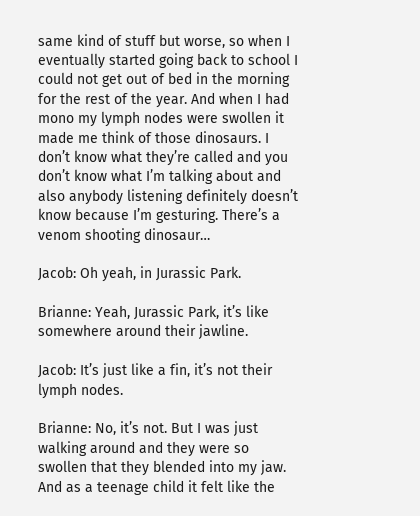same kind of stuff but worse, so when I eventually started going back to school I could not get out of bed in the morning for the rest of the year. And when I had mono my lymph nodes were swollen it made me think of those dinosaurs. I don’t know what they’re called and you don’t know what I’m talking about and also anybody listening definitely doesn’t know because I’m gesturing. There’s a venom shooting dinosaur…

Jacob: Oh yeah, in Jurassic Park.

Brianne: Yeah, Jurassic Park, it’s like somewhere around their jawline.

Jacob: It’s just like a fin, it’s not their lymph nodes.

Brianne: No, it’s not. But I was just walking around and they were so swollen that they blended into my jaw. And as a teenage child it felt like the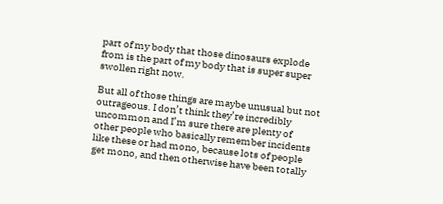part of my body that those dinosaurs explode from is the part of my body that is super super swollen right now.

But all of those things are maybe unusual but not outrageous. I don’t think they’re incredibly uncommon and I’m sure there are plenty of other people who basically remember incidents like these or had mono, because lots of people get mono, and then otherwise have been totally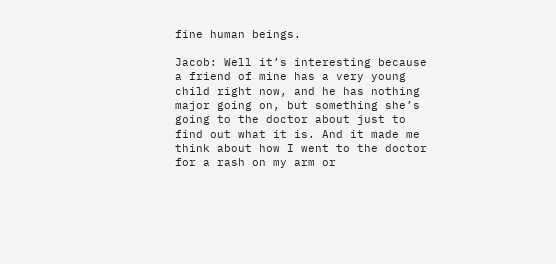fine human beings.

Jacob: Well it’s interesting because a friend of mine has a very young child right now, and he has nothing major going on, but something she’s going to the doctor about just to find out what it is. And it made me think about how I went to the doctor for a rash on my arm or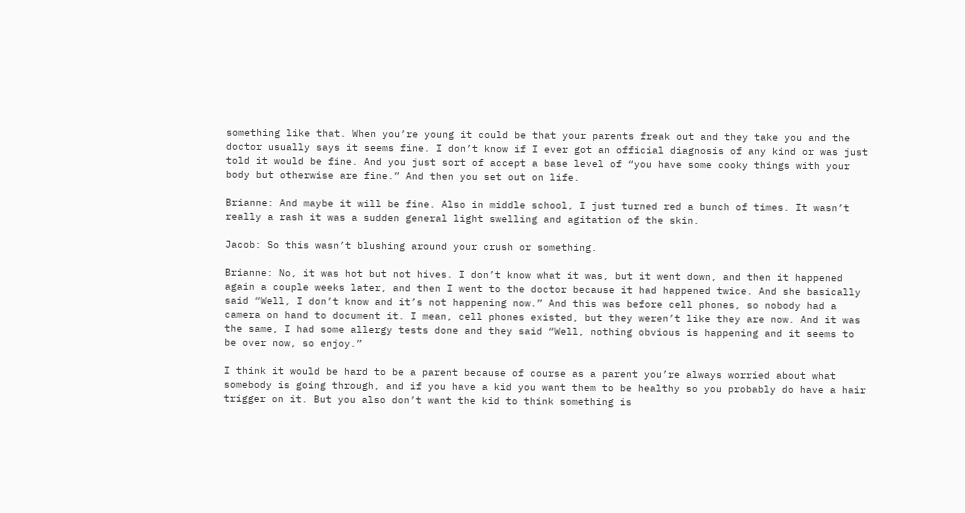something like that. When you’re young it could be that your parents freak out and they take you and the doctor usually says it seems fine. I don’t know if I ever got an official diagnosis of any kind or was just told it would be fine. And you just sort of accept a base level of “you have some cooky things with your body but otherwise are fine.” And then you set out on life.

Brianne: And maybe it will be fine. Also in middle school, I just turned red a bunch of times. It wasn’t really a rash it was a sudden general light swelling and agitation of the skin.

Jacob: So this wasn’t blushing around your crush or something.

Brianne: No, it was hot but not hives. I don’t know what it was, but it went down, and then it happened again a couple weeks later, and then I went to the doctor because it had happened twice. And she basically said “Well, I don’t know and it’s not happening now.” And this was before cell phones, so nobody had a camera on hand to document it. I mean, cell phones existed, but they weren’t like they are now. And it was the same, I had some allergy tests done and they said “Well, nothing obvious is happening and it seems to be over now, so enjoy.”

I think it would be hard to be a parent because of course as a parent you’re always worried about what somebody is going through, and if you have a kid you want them to be healthy so you probably do have a hair trigger on it. But you also don’t want the kid to think something is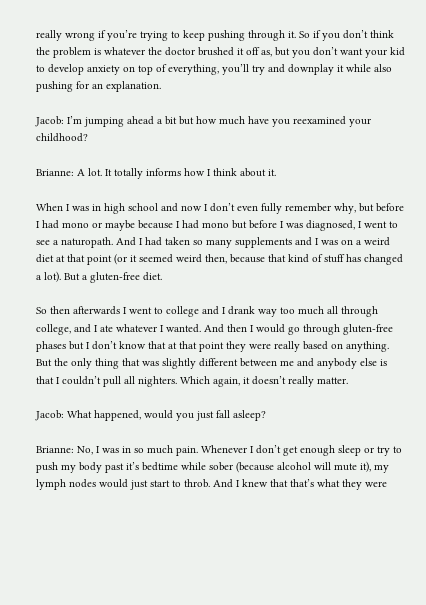really wrong if you’re trying to keep pushing through it. So if you don’t think the problem is whatever the doctor brushed it off as, but you don’t want your kid to develop anxiety on top of everything, you’ll try and downplay it while also pushing for an explanation.

Jacob: I’m jumping ahead a bit but how much have you reexamined your childhood?

Brianne: A lot. It totally informs how I think about it.

When I was in high school and now I don’t even fully remember why, but before I had mono or maybe because I had mono but before I was diagnosed, I went to see a naturopath. And I had taken so many supplements and I was on a weird diet at that point (or it seemed weird then, because that kind of stuff has changed a lot). But a gluten-free diet.

So then afterwards I went to college and I drank way too much all through college, and I ate whatever I wanted. And then I would go through gluten-free phases but I don’t know that at that point they were really based on anything. But the only thing that was slightly different between me and anybody else is that I couldn’t pull all nighters. Which again, it doesn’t really matter.

Jacob: What happened, would you just fall asleep?

Brianne: No, I was in so much pain. Whenever I don’t get enough sleep or try to push my body past it’s bedtime while sober (because alcohol will mute it), my lymph nodes would just start to throb. And I knew that that’s what they were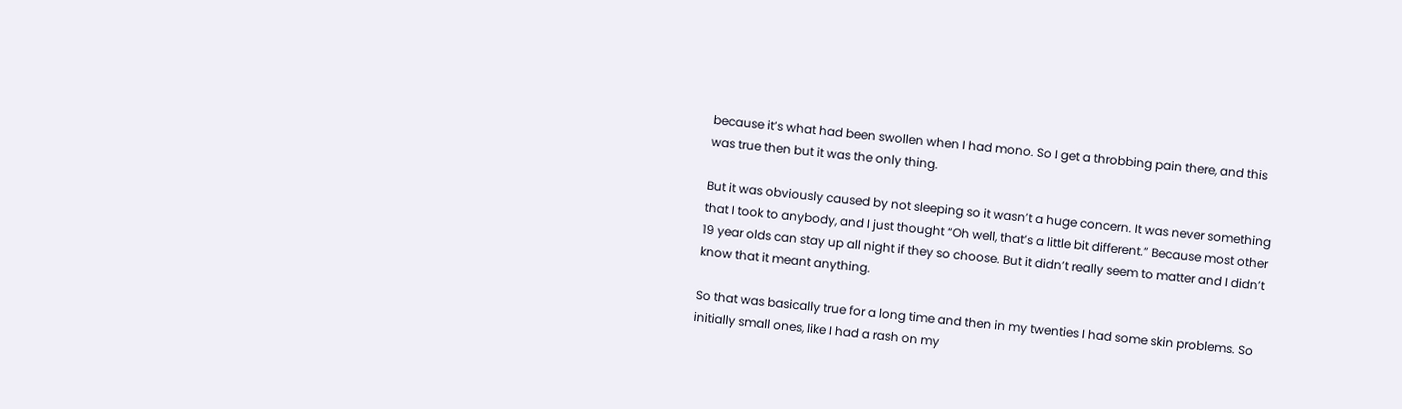because it’s what had been swollen when I had mono. So I get a throbbing pain there, and this was true then but it was the only thing.

But it was obviously caused by not sleeping so it wasn’t a huge concern. It was never something that I took to anybody, and I just thought “Oh well, that’s a little bit different.” Because most other 19 year olds can stay up all night if they so choose. But it didn’t really seem to matter and I didn’t know that it meant anything.

So that was basically true for a long time and then in my twenties I had some skin problems. So initially small ones, like I had a rash on my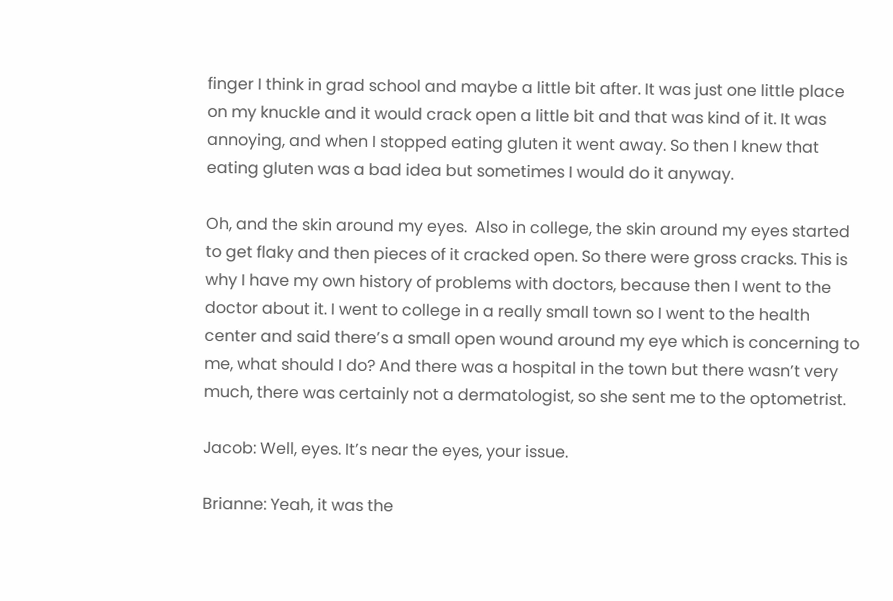finger I think in grad school and maybe a little bit after. It was just one little place on my knuckle and it would crack open a little bit and that was kind of it. It was annoying, and when I stopped eating gluten it went away. So then I knew that eating gluten was a bad idea but sometimes I would do it anyway.

Oh, and the skin around my eyes.  Also in college, the skin around my eyes started to get flaky and then pieces of it cracked open. So there were gross cracks. This is why I have my own history of problems with doctors, because then I went to the doctor about it. I went to college in a really small town so I went to the health center and said there’s a small open wound around my eye which is concerning to me, what should I do? And there was a hospital in the town but there wasn’t very much, there was certainly not a dermatologist, so she sent me to the optometrist.

Jacob: Well, eyes. It’s near the eyes, your issue.

Brianne: Yeah, it was the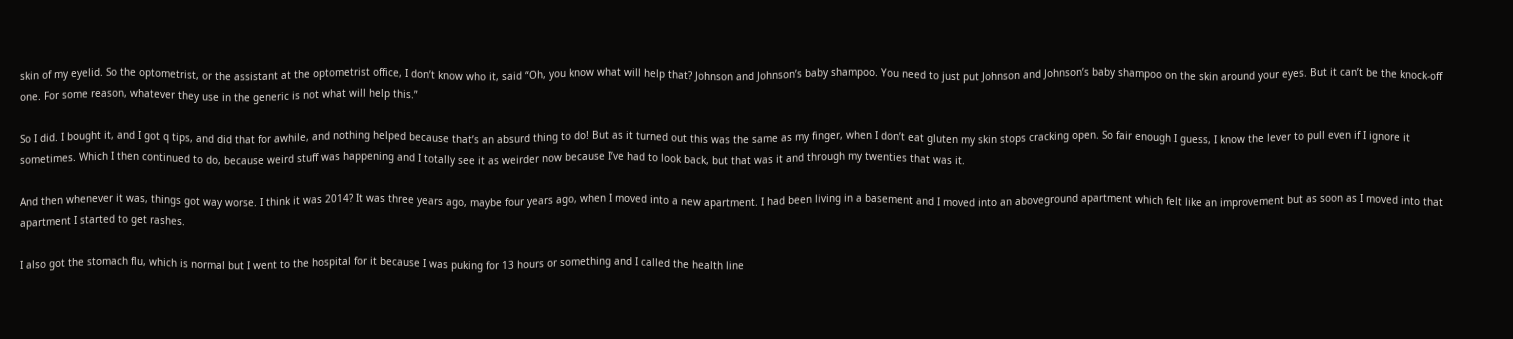skin of my eyelid. So the optometrist, or the assistant at the optometrist office, I don’t know who it, said “Oh, you know what will help that? Johnson and Johnson’s baby shampoo. You need to just put Johnson and Johnson’s baby shampoo on the skin around your eyes. But it can’t be the knock-off one. For some reason, whatever they use in the generic is not what will help this.”

So I did. I bought it, and I got q tips, and did that for awhile, and nothing helped because that’s an absurd thing to do! But as it turned out this was the same as my finger, when I don’t eat gluten my skin stops cracking open. So fair enough I guess, I know the lever to pull even if I ignore it sometimes. Which I then continued to do, because weird stuff was happening and I totally see it as weirder now because I’ve had to look back, but that was it and through my twenties that was it.

And then whenever it was, things got way worse. I think it was 2014? It was three years ago, maybe four years ago, when I moved into a new apartment. I had been living in a basement and I moved into an aboveground apartment which felt like an improvement but as soon as I moved into that apartment I started to get rashes.

I also got the stomach flu, which is normal but I went to the hospital for it because I was puking for 13 hours or something and I called the health line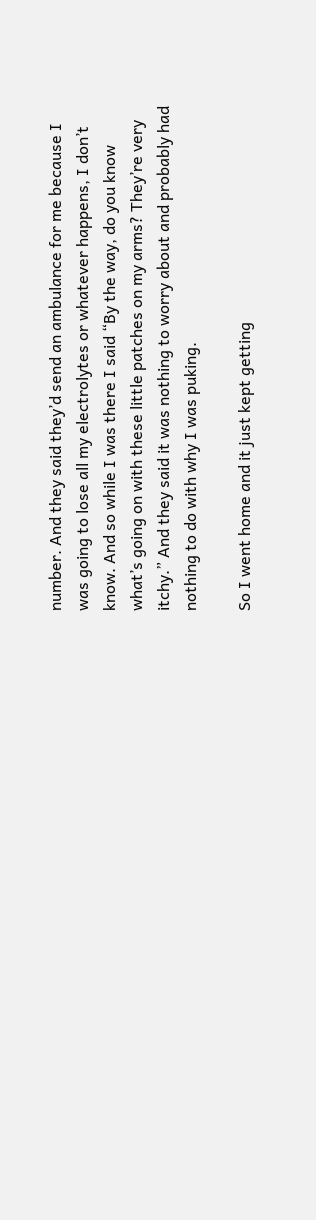number. And they said they’d send an ambulance for me because I was going to lose all my electrolytes or whatever happens, I don’t know. And so while I was there I said “By the way, do you know what’s going on with these little patches on my arms? They’re very itchy.” And they said it was nothing to worry about and probably had nothing to do with why I was puking.

So I went home and it just kept getting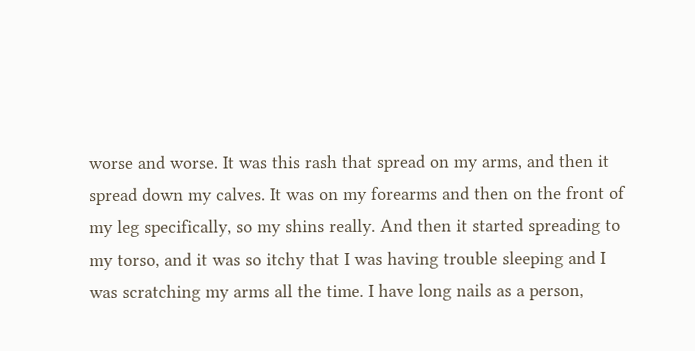worse and worse. It was this rash that spread on my arms, and then it spread down my calves. It was on my forearms and then on the front of my leg specifically, so my shins really. And then it started spreading to my torso, and it was so itchy that I was having trouble sleeping and I was scratching my arms all the time. I have long nails as a person,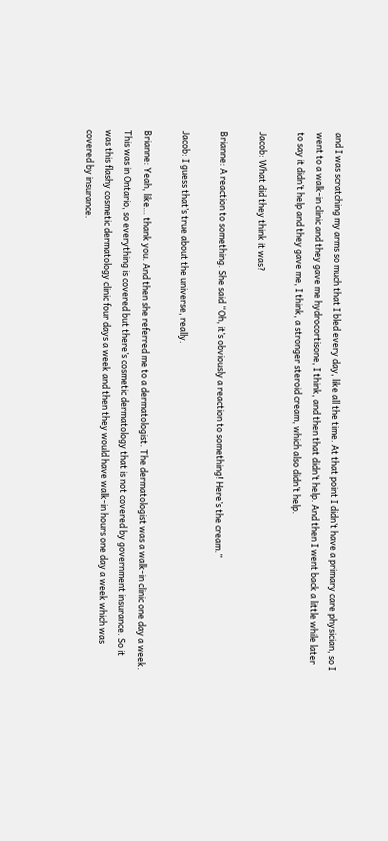and I was scratching my arms so much that I bled every day, like all the time. At that point I didn’t have a primary care physician, so I went to a walk-in clinic and they gave me hydrocortisone, I think, and then that didn’t help. And then I went back a little while later to say it didn’t help and they gave me, I think, a stronger steroid cream, which also didn’t help.

Jacob: What did they think it was?

Brianne: A reaction to something. She said “Oh, it’s obviously a reaction to something! Here’s the cream.”

Jacob: I guess that’s true about the universe, really.

Brianne: Yeah, like… thank you. And then she referred me to a dermatologist. The dermatologist was a walk-in clinic one day a week. This was in Ontario, so everything is covered but there’s cosmetic dermatology that is not covered by government insurance. So it was this flashy cosmetic dermatology clinic four days a week and then they would have walk-in hours one day a week which was covered by insurance.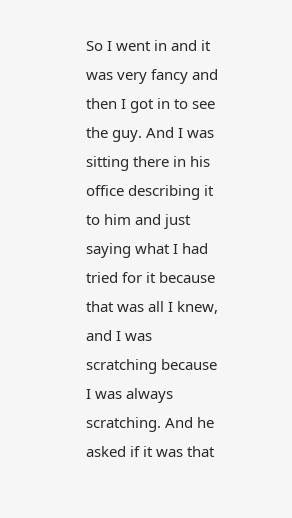So I went in and it was very fancy and then I got in to see the guy. And I was sitting there in his office describing it to him and just saying what I had tried for it because that was all I knew, and I was scratching because I was always scratching. And he asked if it was that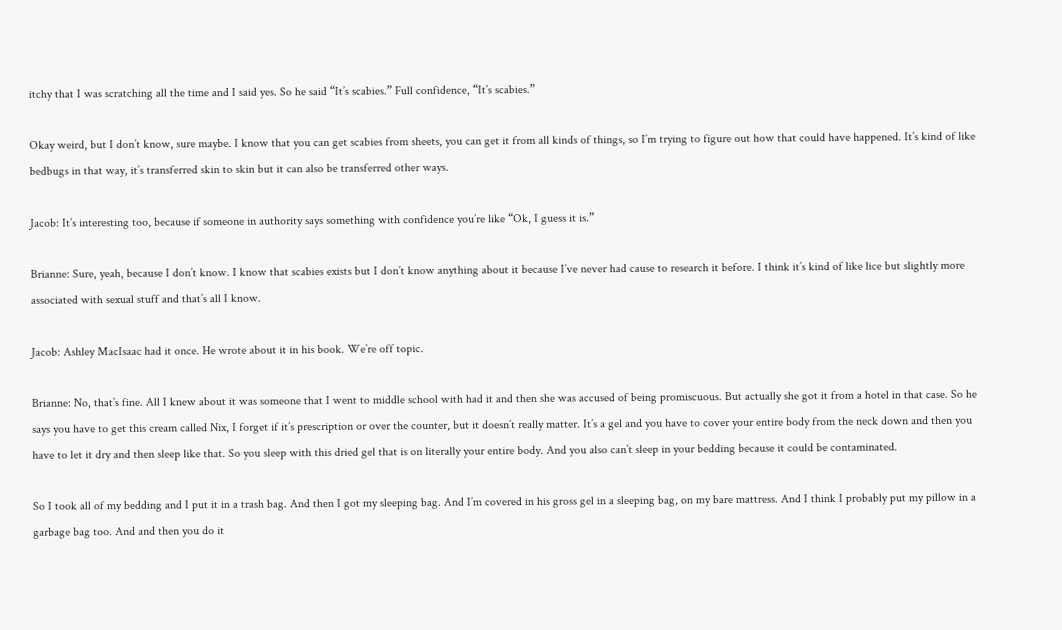itchy that I was scratching all the time and I said yes. So he said “It’s scabies.” Full confidence, “It’s scabies.”

Okay weird, but I don’t know, sure maybe. I know that you can get scabies from sheets, you can get it from all kinds of things, so I’m trying to figure out how that could have happened. It’s kind of like bedbugs in that way, it’s transferred skin to skin but it can also be transferred other ways.

Jacob: It’s interesting too, because if someone in authority says something with confidence you’re like “Ok, I guess it is.”

Brianne: Sure, yeah, because I don’t know. I know that scabies exists but I don’t know anything about it because I’ve never had cause to research it before. I think it’s kind of like lice but slightly more associated with sexual stuff and that’s all I know.

Jacob: Ashley MacIsaac had it once. He wrote about it in his book. We’re off topic.

Brianne: No, that’s fine. All I knew about it was someone that I went to middle school with had it and then she was accused of being promiscuous. But actually she got it from a hotel in that case. So he says you have to get this cream called Nix, I forget if it’s prescription or over the counter, but it doesn’t really matter. It’s a gel and you have to cover your entire body from the neck down and then you have to let it dry and then sleep like that. So you sleep with this dried gel that is on literally your entire body. And you also can’t sleep in your bedding because it could be contaminated.

So I took all of my bedding and I put it in a trash bag. And then I got my sleeping bag. And I’m covered in his gross gel in a sleeping bag, on my bare mattress. And I think I probably put my pillow in a garbage bag too. And and then you do it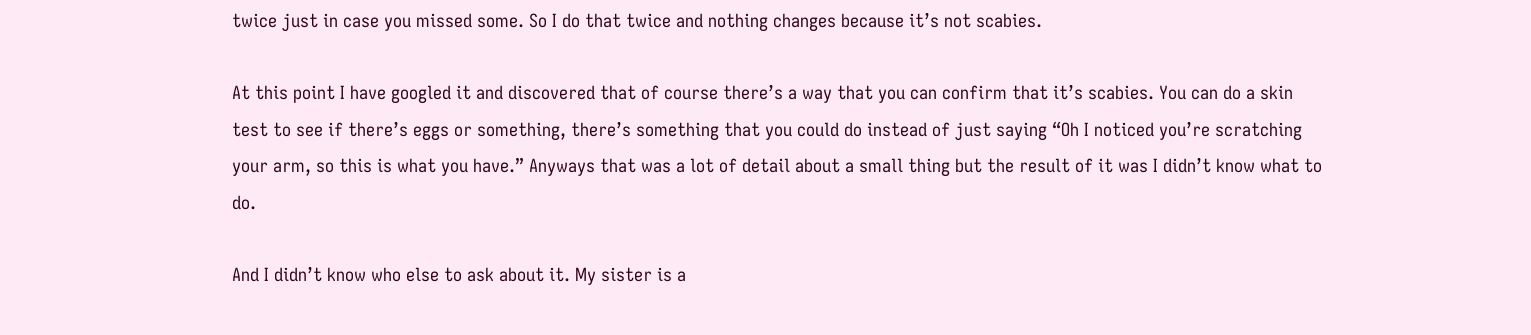twice just in case you missed some. So I do that twice and nothing changes because it’s not scabies.

At this point I have googled it and discovered that of course there’s a way that you can confirm that it’s scabies. You can do a skin test to see if there’s eggs or something, there’s something that you could do instead of just saying “Oh I noticed you’re scratching your arm, so this is what you have.” Anyways that was a lot of detail about a small thing but the result of it was I didn’t know what to do.

And I didn’t know who else to ask about it. My sister is a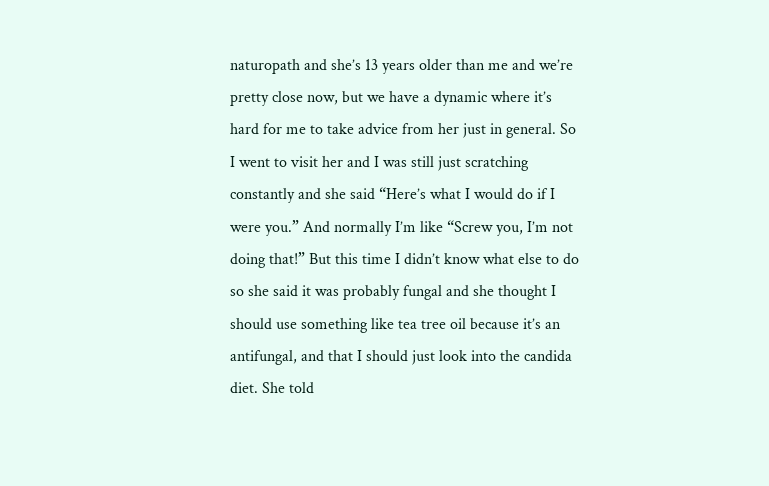naturopath and she’s 13 years older than me and we’re pretty close now, but we have a dynamic where it’s hard for me to take advice from her just in general. So I went to visit her and I was still just scratching constantly and she said “Here’s what I would do if I were you.” And normally I’m like “Screw you, I’m not doing that!” But this time I didn’t know what else to do so she said it was probably fungal and she thought I should use something like tea tree oil because it’s an antifungal, and that I should just look into the candida diet. She told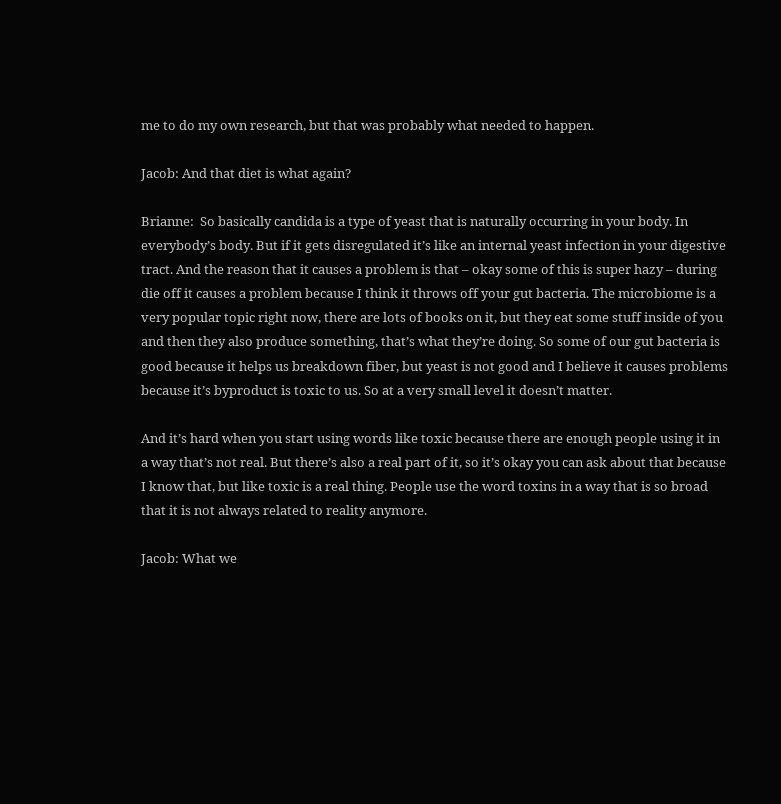me to do my own research, but that was probably what needed to happen.

Jacob: And that diet is what again?

Brianne:  So basically candida is a type of yeast that is naturally occurring in your body. In everybody’s body. But if it gets disregulated it’s like an internal yeast infection in your digestive tract. And the reason that it causes a problem is that – okay some of this is super hazy – during die off it causes a problem because I think it throws off your gut bacteria. The microbiome is a very popular topic right now, there are lots of books on it, but they eat some stuff inside of you and then they also produce something, that’s what they’re doing. So some of our gut bacteria is good because it helps us breakdown fiber, but yeast is not good and I believe it causes problems because it’s byproduct is toxic to us. So at a very small level it doesn’t matter.

And it’s hard when you start using words like toxic because there are enough people using it in a way that’s not real. But there’s also a real part of it, so it’s okay you can ask about that because I know that, but like toxic is a real thing. People use the word toxins in a way that is so broad that it is not always related to reality anymore.

Jacob: What we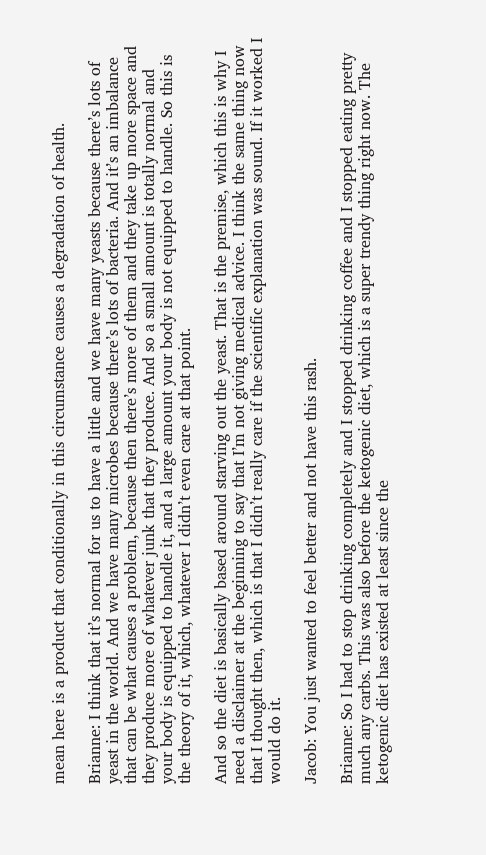mean here is a product that conditionally in this circumstance causes a degradation of health.

Brianne: I think that it’s normal for us to have a little and we have many yeasts because there’s lots of yeast in the world. And we have many microbes because there’s lots of bacteria. And it’s an imbalance that can be what causes a problem, because then there’s more of them and they take up more space and they produce more of whatever junk that they produce. And so a small amount is totally normal and your body is equipped to handle it, and a large amount your body is not equipped to handle. So this is the theory of it, which, whatever I didn’t even care at that point.

And so the diet is basically based around starving out the yeast. That is the premise, which this is why I need a disclaimer at the beginning to say that I’m not giving medical advice. I think the same thing now that I thought then, which is that I didn’t really care if the scientific explanation was sound. If it worked I would do it.

Jacob: You just wanted to feel better and not have this rash.

Brianne: So I had to stop drinking completely and I stopped drinking coffee and I stopped eating pretty much any carbs. This was also before the ketogenic diet, which is a super trendy thing right now. The ketogenic diet has existed at least since the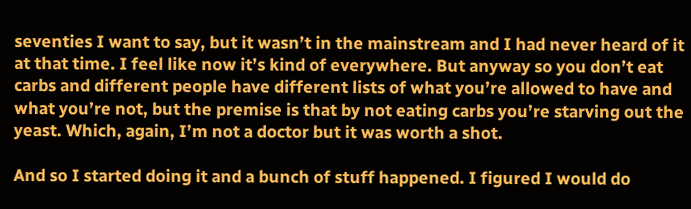seventies I want to say, but it wasn’t in the mainstream and I had never heard of it at that time. I feel like now it’s kind of everywhere. But anyway so you don’t eat carbs and different people have different lists of what you’re allowed to have and what you’re not, but the premise is that by not eating carbs you’re starving out the yeast. Which, again, I’m not a doctor but it was worth a shot.

And so I started doing it and a bunch of stuff happened. I figured I would do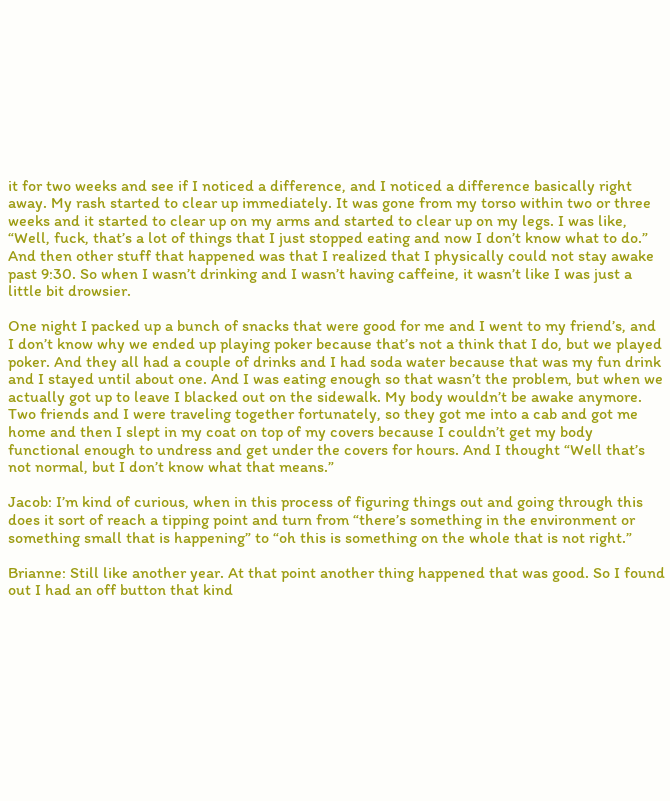it for two weeks and see if I noticed a difference, and I noticed a difference basically right away. My rash started to clear up immediately. It was gone from my torso within two or three weeks and it started to clear up on my arms and started to clear up on my legs. I was like, “Well, fuck, that’s a lot of things that I just stopped eating and now I don’t know what to do.” And then other stuff that happened was that I realized that I physically could not stay awake past 9:30. So when I wasn’t drinking and I wasn’t having caffeine, it wasn’t like I was just a little bit drowsier.

One night I packed up a bunch of snacks that were good for me and I went to my friend’s, and I don’t know why we ended up playing poker because that’s not a think that I do, but we played poker. And they all had a couple of drinks and I had soda water because that was my fun drink and I stayed until about one. And I was eating enough so that wasn’t the problem, but when we actually got up to leave I blacked out on the sidewalk. My body wouldn’t be awake anymore. Two friends and I were traveling together fortunately, so they got me into a cab and got me home and then I slept in my coat on top of my covers because I couldn’t get my body functional enough to undress and get under the covers for hours. And I thought “Well that’s not normal, but I don’t know what that means.”

Jacob: I’m kind of curious, when in this process of figuring things out and going through this does it sort of reach a tipping point and turn from “there’s something in the environment or something small that is happening” to “oh this is something on the whole that is not right.”

Brianne: Still like another year. At that point another thing happened that was good. So I found out I had an off button that kind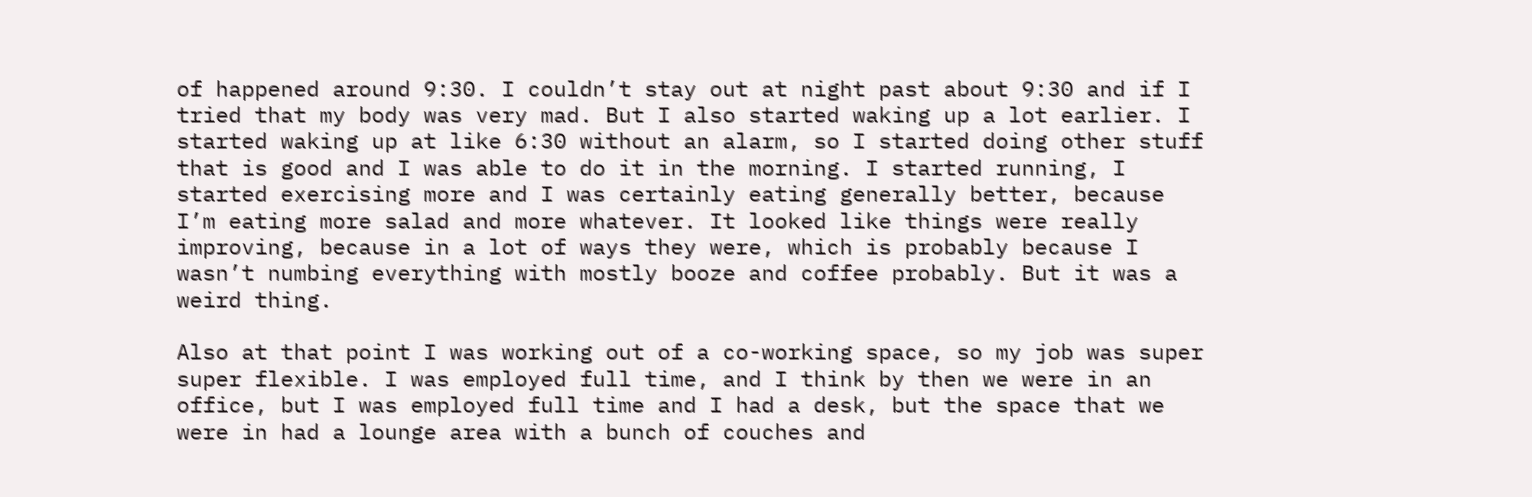of happened around 9:30. I couldn’t stay out at night past about 9:30 and if I tried that my body was very mad. But I also started waking up a lot earlier. I started waking up at like 6:30 without an alarm, so I started doing other stuff that is good and I was able to do it in the morning. I started running, I started exercising more and I was certainly eating generally better, because I’m eating more salad and more whatever. It looked like things were really improving, because in a lot of ways they were, which is probably because I wasn’t numbing everything with mostly booze and coffee probably. But it was a weird thing.

Also at that point I was working out of a co-working space, so my job was super super flexible. I was employed full time, and I think by then we were in an office, but I was employed full time and I had a desk, but the space that we were in had a lounge area with a bunch of couches and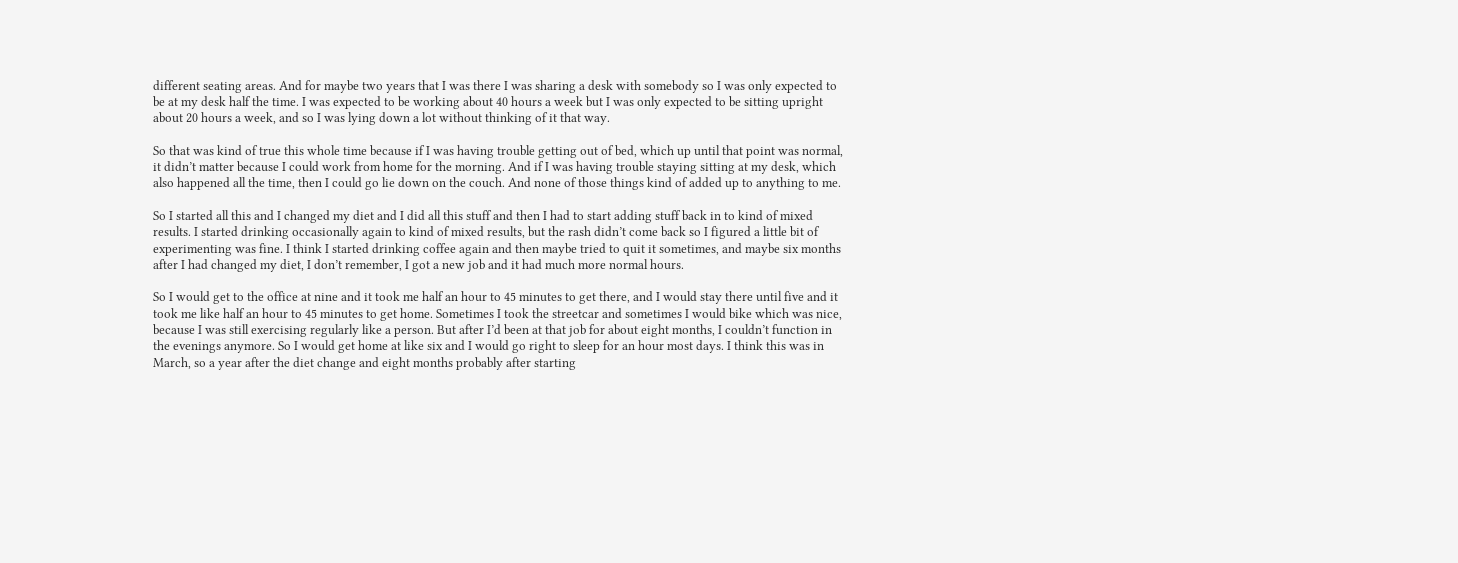different seating areas. And for maybe two years that I was there I was sharing a desk with somebody so I was only expected to be at my desk half the time. I was expected to be working about 40 hours a week but I was only expected to be sitting upright about 20 hours a week, and so I was lying down a lot without thinking of it that way.

So that was kind of true this whole time because if I was having trouble getting out of bed, which up until that point was normal, it didn’t matter because I could work from home for the morning. And if I was having trouble staying sitting at my desk, which also happened all the time, then I could go lie down on the couch. And none of those things kind of added up to anything to me.

So I started all this and I changed my diet and I did all this stuff and then I had to start adding stuff back in to kind of mixed results. I started drinking occasionally again to kind of mixed results, but the rash didn’t come back so I figured a little bit of experimenting was fine. I think I started drinking coffee again and then maybe tried to quit it sometimes, and maybe six months after I had changed my diet, I don’t remember, I got a new job and it had much more normal hours.

So I would get to the office at nine and it took me half an hour to 45 minutes to get there, and I would stay there until five and it took me like half an hour to 45 minutes to get home. Sometimes I took the streetcar and sometimes I would bike which was nice, because I was still exercising regularly like a person. But after I’d been at that job for about eight months, I couldn’t function in the evenings anymore. So I would get home at like six and I would go right to sleep for an hour most days. I think this was in March, so a year after the diet change and eight months probably after starting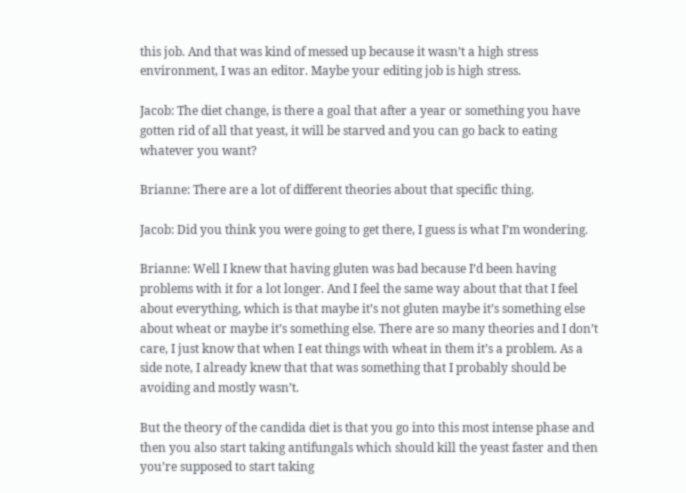this job. And that was kind of messed up because it wasn’t a high stress environment, I was an editor. Maybe your editing job is high stress.

Jacob: The diet change, is there a goal that after a year or something you have gotten rid of all that yeast, it will be starved and you can go back to eating whatever you want?

Brianne: There are a lot of different theories about that specific thing.

Jacob: Did you think you were going to get there, I guess is what I’m wondering.

Brianne: Well I knew that having gluten was bad because I’d been having problems with it for a lot longer. And I feel the same way about that that I feel about everything, which is that maybe it’s not gluten maybe it’s something else about wheat or maybe it’s something else. There are so many theories and I don’t care, I just know that when I eat things with wheat in them it’s a problem. As a side note, I already knew that that was something that I probably should be avoiding and mostly wasn’t.

But the theory of the candida diet is that you go into this most intense phase and then you also start taking antifungals which should kill the yeast faster and then you’re supposed to start taking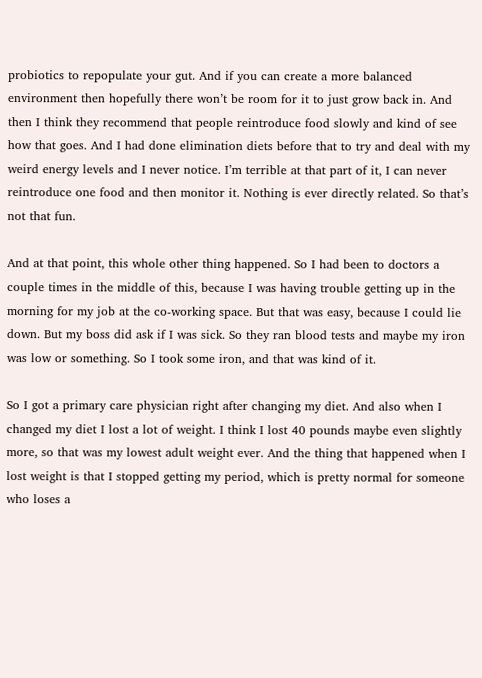probiotics to repopulate your gut. And if you can create a more balanced environment then hopefully there won’t be room for it to just grow back in. And then I think they recommend that people reintroduce food slowly and kind of see how that goes. And I had done elimination diets before that to try and deal with my weird energy levels and I never notice. I’m terrible at that part of it, I can never reintroduce one food and then monitor it. Nothing is ever directly related. So that’s not that fun.

And at that point, this whole other thing happened. So I had been to doctors a couple times in the middle of this, because I was having trouble getting up in the morning for my job at the co-working space. But that was easy, because I could lie down. But my boss did ask if I was sick. So they ran blood tests and maybe my iron was low or something. So I took some iron, and that was kind of it.

So I got a primary care physician right after changing my diet. And also when I changed my diet I lost a lot of weight. I think I lost 40 pounds maybe even slightly more, so that was my lowest adult weight ever. And the thing that happened when I lost weight is that I stopped getting my period, which is pretty normal for someone who loses a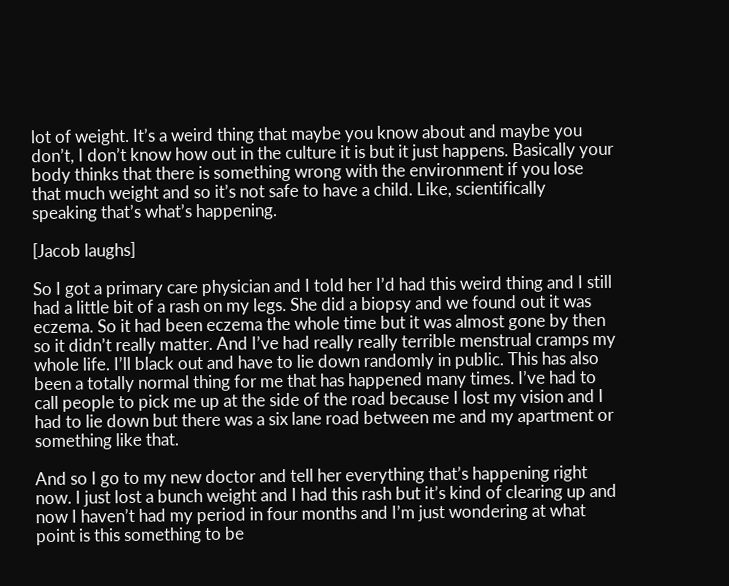lot of weight. It’s a weird thing that maybe you know about and maybe you don’t, I don’t know how out in the culture it is but it just happens. Basically your body thinks that there is something wrong with the environment if you lose that much weight and so it’s not safe to have a child. Like, scientifically speaking that’s what’s happening.

[Jacob laughs]

So I got a primary care physician and I told her I’d had this weird thing and I still had a little bit of a rash on my legs. She did a biopsy and we found out it was eczema. So it had been eczema the whole time but it was almost gone by then so it didn’t really matter. And I’ve had really really terrible menstrual cramps my whole life. I’ll black out and have to lie down randomly in public. This has also been a totally normal thing for me that has happened many times. I’ve had to call people to pick me up at the side of the road because I lost my vision and I had to lie down but there was a six lane road between me and my apartment or something like that.

And so I go to my new doctor and tell her everything that’s happening right now. I just lost a bunch weight and I had this rash but it’s kind of clearing up and now I haven’t had my period in four months and I’m just wondering at what point is this something to be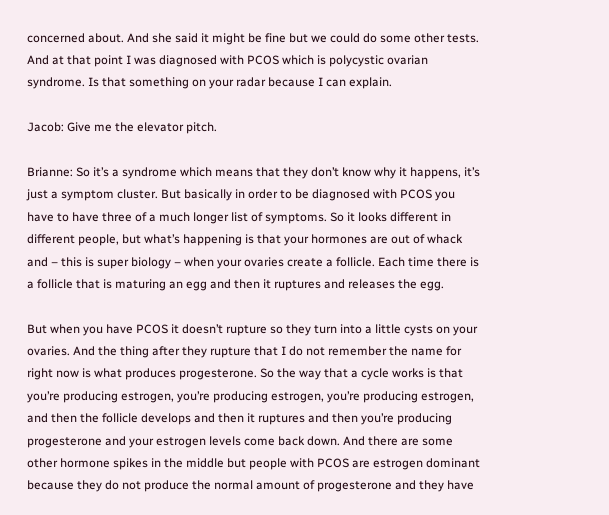concerned about. And she said it might be fine but we could do some other tests. And at that point I was diagnosed with PCOS which is polycystic ovarian syndrome. Is that something on your radar because I can explain.

Jacob: Give me the elevator pitch.

Brianne: So it’s a syndrome which means that they don’t know why it happens, it’s just a symptom cluster. But basically in order to be diagnosed with PCOS you have to have three of a much longer list of symptoms. So it looks different in different people, but what’s happening is that your hormones are out of whack and – this is super biology – when your ovaries create a follicle. Each time there is a follicle that is maturing an egg and then it ruptures and releases the egg.

But when you have PCOS it doesn’t rupture so they turn into a little cysts on your ovaries. And the thing after they rupture that I do not remember the name for right now is what produces progesterone. So the way that a cycle works is that you’re producing estrogen, you’re producing estrogen, you’re producing estrogen, and then the follicle develops and then it ruptures and then you’re producing progesterone and your estrogen levels come back down. And there are some other hormone spikes in the middle but people with PCOS are estrogen dominant because they do not produce the normal amount of progesterone and they have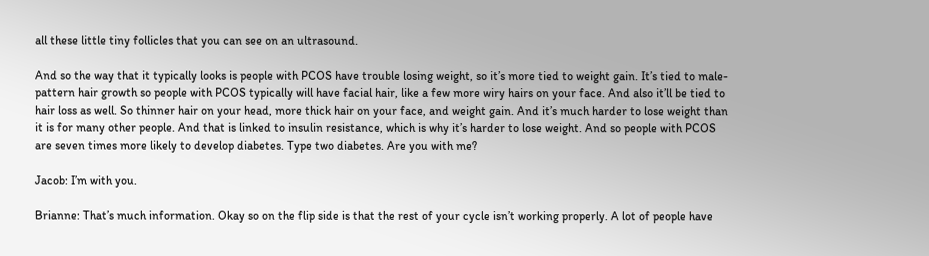all these little tiny follicles that you can see on an ultrasound.

And so the way that it typically looks is people with PCOS have trouble losing weight, so it’s more tied to weight gain. It’s tied to male-pattern hair growth so people with PCOS typically will have facial hair, like a few more wiry hairs on your face. And also it’ll be tied to hair loss as well. So thinner hair on your head, more thick hair on your face, and weight gain. And it’s much harder to lose weight than it is for many other people. And that is linked to insulin resistance, which is why it’s harder to lose weight. And so people with PCOS are seven times more likely to develop diabetes. Type two diabetes. Are you with me?

Jacob: I’m with you.

Brianne: That’s much information. Okay so on the flip side is that the rest of your cycle isn’t working properly. A lot of people have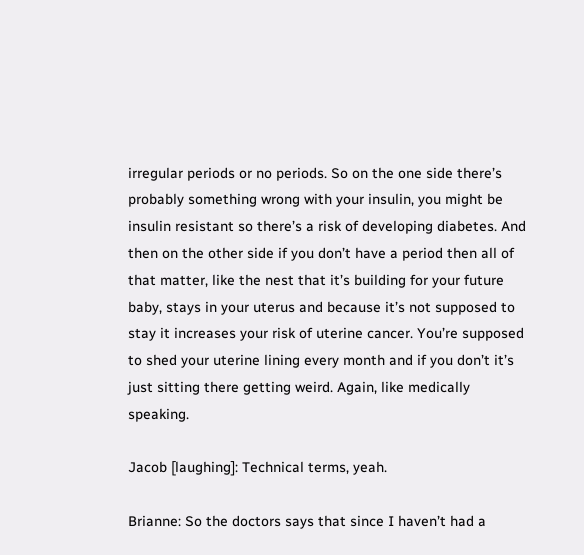irregular periods or no periods. So on the one side there’s probably something wrong with your insulin, you might be insulin resistant so there’s a risk of developing diabetes. And then on the other side if you don’t have a period then all of that matter, like the nest that it’s building for your future baby, stays in your uterus and because it’s not supposed to stay it increases your risk of uterine cancer. You’re supposed to shed your uterine lining every month and if you don’t it’s just sitting there getting weird. Again, like medically speaking.

Jacob [laughing]: Technical terms, yeah.

Brianne: So the doctors says that since I haven’t had a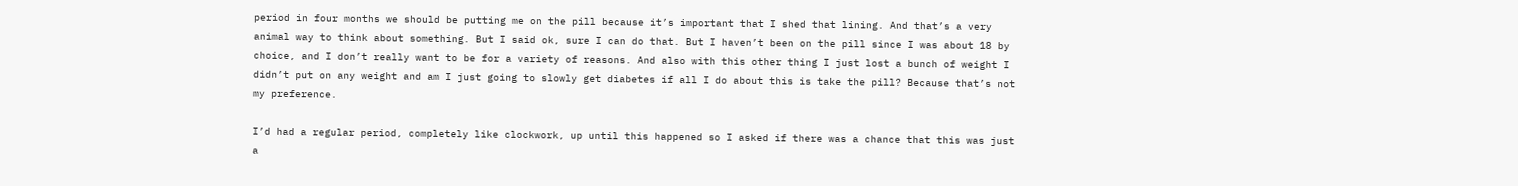period in four months we should be putting me on the pill because it’s important that I shed that lining. And that’s a very animal way to think about something. But I said ok, sure I can do that. But I haven’t been on the pill since I was about 18 by choice, and I don’t really want to be for a variety of reasons. And also with this other thing I just lost a bunch of weight I didn’t put on any weight and am I just going to slowly get diabetes if all I do about this is take the pill? Because that’s not my preference.

I’d had a regular period, completely like clockwork, up until this happened so I asked if there was a chance that this was just a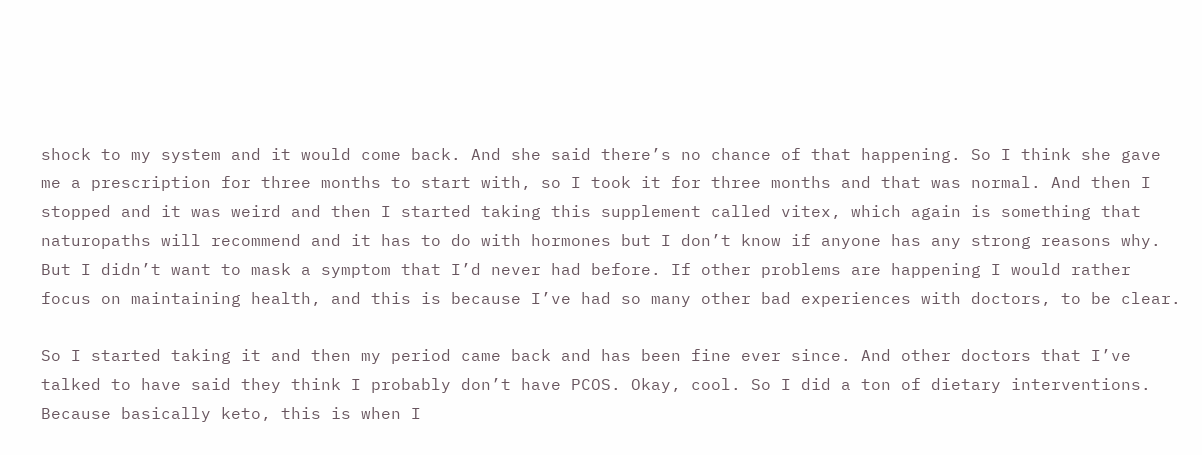shock to my system and it would come back. And she said there’s no chance of that happening. So I think she gave me a prescription for three months to start with, so I took it for three months and that was normal. And then I stopped and it was weird and then I started taking this supplement called vitex, which again is something that naturopaths will recommend and it has to do with hormones but I don’t know if anyone has any strong reasons why. But I didn’t want to mask a symptom that I’d never had before. If other problems are happening I would rather focus on maintaining health, and this is because I’ve had so many other bad experiences with doctors, to be clear.

So I started taking it and then my period came back and has been fine ever since. And other doctors that I’ve talked to have said they think I probably don’t have PCOS. Okay, cool. So I did a ton of dietary interventions. Because basically keto, this is when I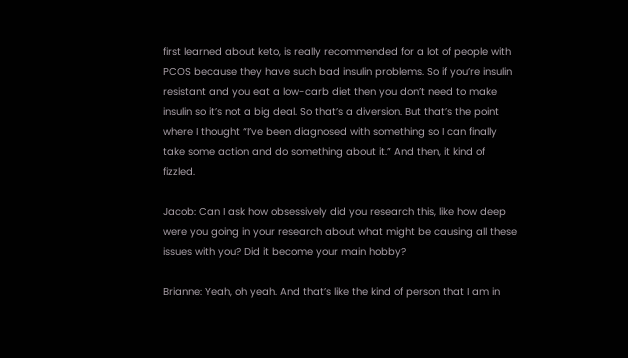first learned about keto, is really recommended for a lot of people with PCOS because they have such bad insulin problems. So if you’re insulin resistant and you eat a low-carb diet then you don’t need to make insulin so it’s not a big deal. So that’s a diversion. But that’s the point where I thought “I’ve been diagnosed with something so I can finally take some action and do something about it.” And then, it kind of fizzled.

Jacob: Can I ask how obsessively did you research this, like how deep were you going in your research about what might be causing all these issues with you? Did it become your main hobby?

Brianne: Yeah, oh yeah. And that’s like the kind of person that I am in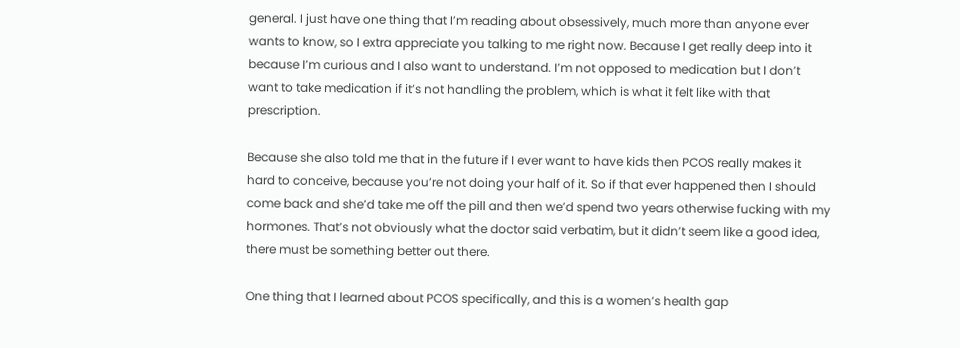general. I just have one thing that I’m reading about obsessively, much more than anyone ever wants to know, so I extra appreciate you talking to me right now. Because I get really deep into it because I’m curious and I also want to understand. I’m not opposed to medication but I don’t want to take medication if it’s not handling the problem, which is what it felt like with that prescription.

Because she also told me that in the future if I ever want to have kids then PCOS really makes it hard to conceive, because you’re not doing your half of it. So if that ever happened then I should come back and she’d take me off the pill and then we’d spend two years otherwise fucking with my hormones. That’s not obviously what the doctor said verbatim, but it didn’t seem like a good idea, there must be something better out there.

One thing that I learned about PCOS specifically, and this is a women’s health gap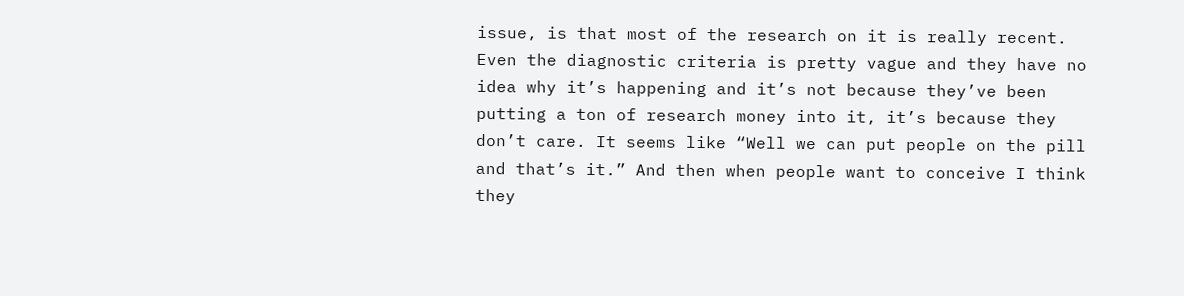issue, is that most of the research on it is really recent. Even the diagnostic criteria is pretty vague and they have no idea why it’s happening and it’s not because they’ve been putting a ton of research money into it, it’s because they don’t care. It seems like “Well we can put people on the pill and that’s it.” And then when people want to conceive I think they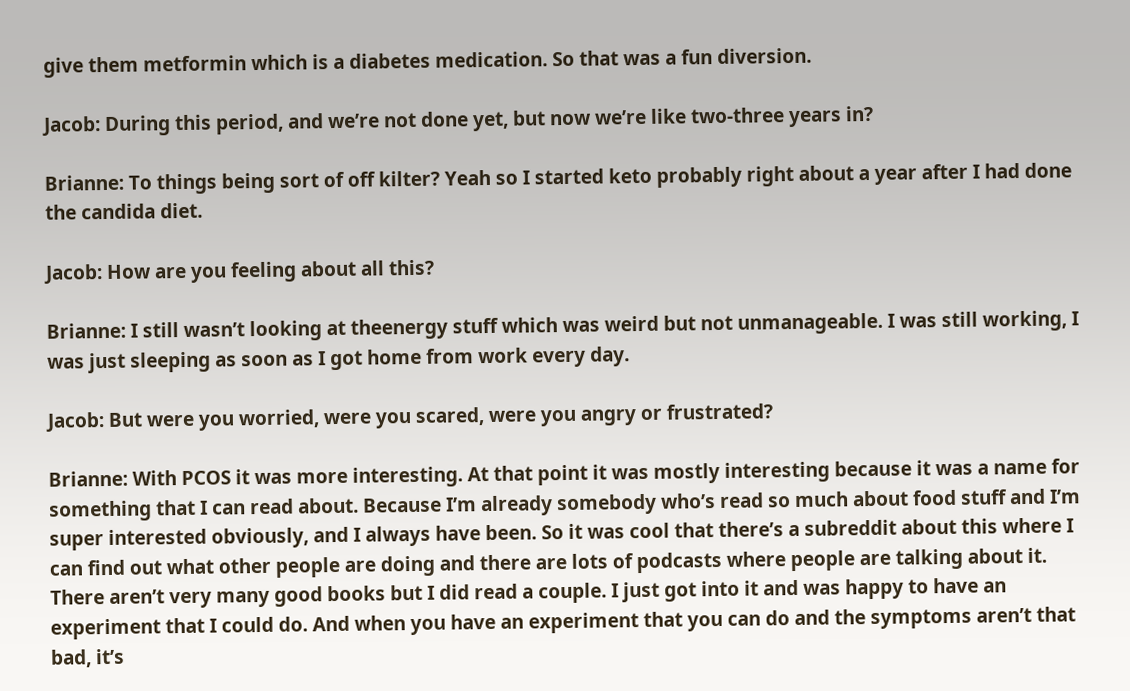give them metformin which is a diabetes medication. So that was a fun diversion.

Jacob: During this period, and we’re not done yet, but now we’re like two-three years in?

Brianne: To things being sort of off kilter? Yeah so I started keto probably right about a year after I had done the candida diet.

Jacob: How are you feeling about all this?

Brianne: I still wasn’t looking at theenergy stuff which was weird but not unmanageable. I was still working, I was just sleeping as soon as I got home from work every day.

Jacob: But were you worried, were you scared, were you angry or frustrated?

Brianne: With PCOS it was more interesting. At that point it was mostly interesting because it was a name for something that I can read about. Because I’m already somebody who’s read so much about food stuff and I’m super interested obviously, and I always have been. So it was cool that there’s a subreddit about this where I can find out what other people are doing and there are lots of podcasts where people are talking about it. There aren’t very many good books but I did read a couple. I just got into it and was happy to have an experiment that I could do. And when you have an experiment that you can do and the symptoms aren’t that bad, it’s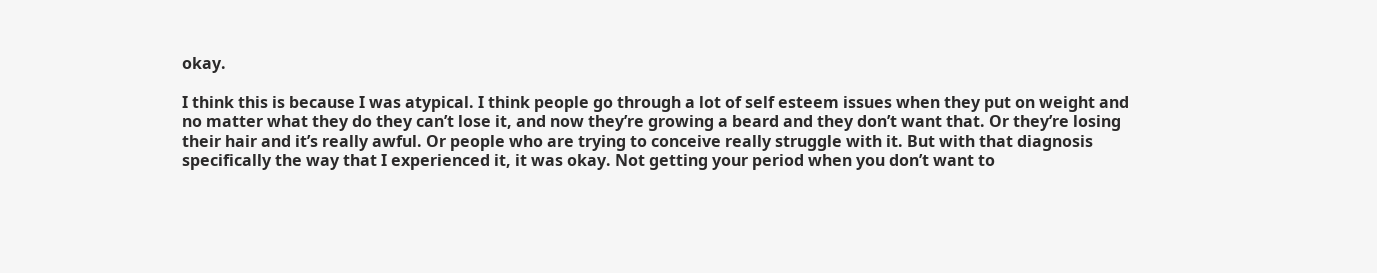okay.

I think this is because I was atypical. I think people go through a lot of self esteem issues when they put on weight and no matter what they do they can’t lose it, and now they’re growing a beard and they don’t want that. Or they’re losing their hair and it’s really awful. Or people who are trying to conceive really struggle with it. But with that diagnosis specifically the way that I experienced it, it was okay. Not getting your period when you don’t want to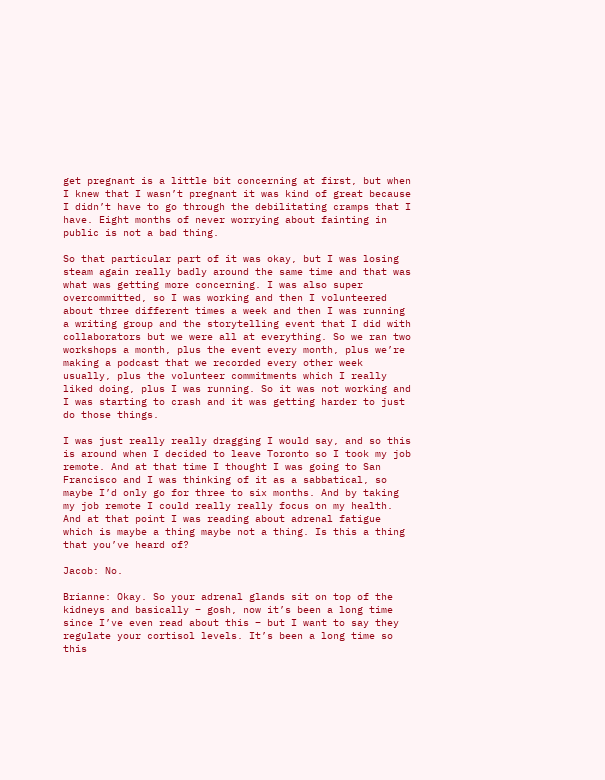get pregnant is a little bit concerning at first, but when I knew that I wasn’t pregnant it was kind of great because I didn’t have to go through the debilitating cramps that I have. Eight months of never worrying about fainting in public is not a bad thing.

So that particular part of it was okay, but I was losing steam again really badly around the same time and that was what was getting more concerning. I was also super overcommitted, so I was working and then I volunteered about three different times a week and then I was running a writing group and the storytelling event that I did with collaborators but we were all at everything. So we ran two workshops a month, plus the event every month, plus we’re making a podcast that we recorded every other week usually, plus the volunteer commitments which I really liked doing, plus I was running. So it was not working and I was starting to crash and it was getting harder to just do those things.

I was just really really dragging I would say, and so this is around when I decided to leave Toronto so I took my job remote. And at that time I thought I was going to San Francisco and I was thinking of it as a sabbatical, so maybe I’d only go for three to six months. And by taking my job remote I could really really focus on my health. And at that point I was reading about adrenal fatigue which is maybe a thing maybe not a thing. Is this a thing that you’ve heard of?

Jacob: No.

Brianne: Okay. So your adrenal glands sit on top of the kidneys and basically – gosh, now it’s been a long time since I’ve even read about this – but I want to say they regulate your cortisol levels. It’s been a long time so this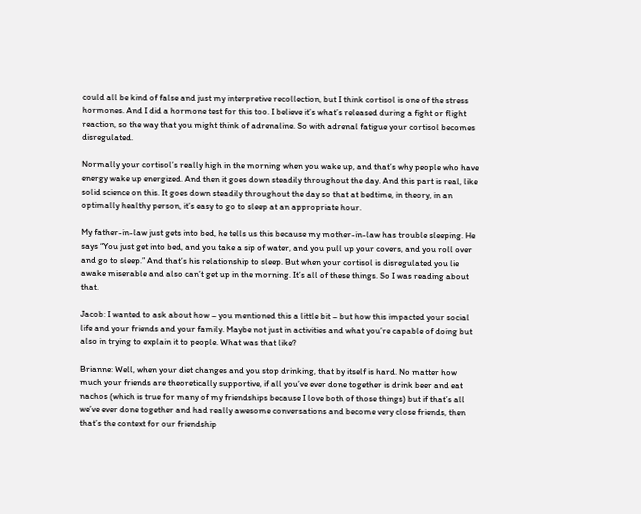could all be kind of false and just my interpretive recollection, but I think cortisol is one of the stress hormones. And I did a hormone test for this too. I believe it’s what’s released during a fight or flight reaction, so the way that you might think of adrenaline. So with adrenal fatigue your cortisol becomes disregulated.

Normally your cortisol’s really high in the morning when you wake up, and that’s why people who have energy wake up energized. And then it goes down steadily throughout the day. And this part is real, like solid science on this. It goes down steadily throughout the day so that at bedtime, in theory, in an optimally healthy person, it’s easy to go to sleep at an appropriate hour.

My father-in-law just gets into bed, he tells us this because my mother-in-law has trouble sleeping. He says “You just get into bed, and you take a sip of water, and you pull up your covers, and you roll over and go to sleep.” And that’s his relationship to sleep. But when your cortisol is disregulated you lie awake miserable and also can’t get up in the morning. It’s all of these things. So I was reading about that.

Jacob: I wanted to ask about how – you mentioned this a little bit – but how this impacted your social life and your friends and your family. Maybe not just in activities and what you’re capable of doing but also in trying to explain it to people. What was that like?

Brianne: Well, when your diet changes and you stop drinking, that by itself is hard. No matter how much your friends are theoretically supportive, if all you’ve ever done together is drink beer and eat nachos (which is true for many of my friendships because I love both of those things) but if that’s all we’ve ever done together and had really awesome conversations and become very close friends, then that’s the context for our friendship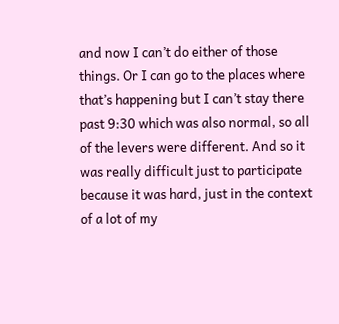and now I can’t do either of those things. Or I can go to the places where that’s happening but I can’t stay there past 9:30 which was also normal, so all of the levers were different. And so it was really difficult just to participate because it was hard, just in the context of a lot of my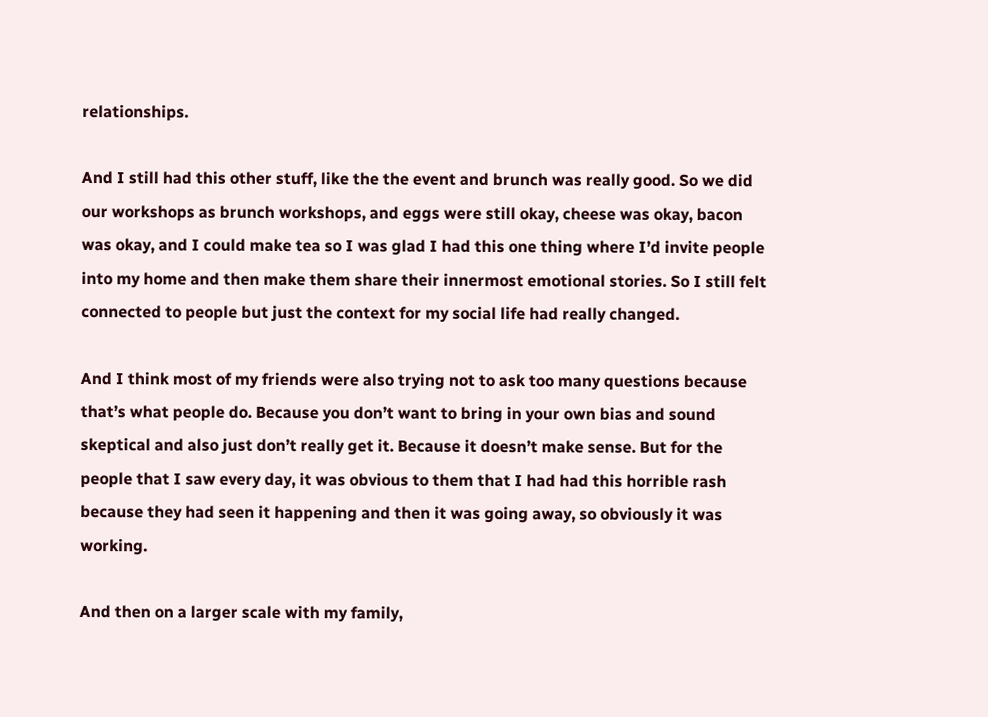relationships.

And I still had this other stuff, like the the event and brunch was really good. So we did our workshops as brunch workshops, and eggs were still okay, cheese was okay, bacon was okay, and I could make tea so I was glad I had this one thing where I’d invite people into my home and then make them share their innermost emotional stories. So I still felt connected to people but just the context for my social life had really changed.

And I think most of my friends were also trying not to ask too many questions because that’s what people do. Because you don’t want to bring in your own bias and sound skeptical and also just don’t really get it. Because it doesn’t make sense. But for the people that I saw every day, it was obvious to them that I had had this horrible rash because they had seen it happening and then it was going away, so obviously it was working.

And then on a larger scale with my family,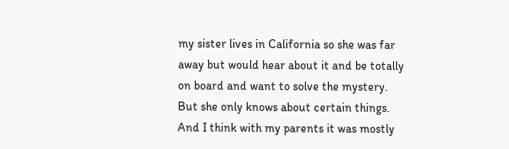my sister lives in California so she was far away but would hear about it and be totally on board and want to solve the mystery. But she only knows about certain things. And I think with my parents it was mostly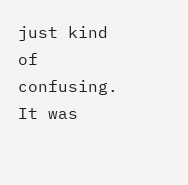just kind of confusing. It was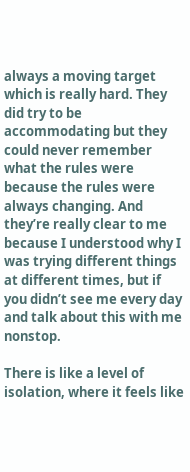always a moving target which is really hard. They did try to be accommodating but they could never remember what the rules were because the rules were always changing. And they’re really clear to me because I understood why I was trying different things at different times, but if you didn’t see me every day and talk about this with me nonstop.

There is like a level of isolation, where it feels like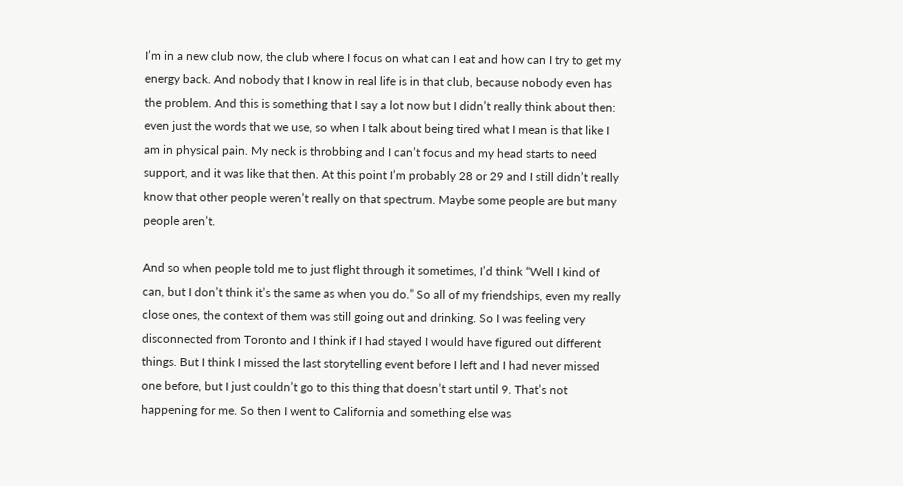I’m in a new club now, the club where I focus on what can I eat and how can I try to get my energy back. And nobody that I know in real life is in that club, because nobody even has the problem. And this is something that I say a lot now but I didn’t really think about then: even just the words that we use, so when I talk about being tired what I mean is that like I am in physical pain. My neck is throbbing and I can’t focus and my head starts to need support, and it was like that then. At this point I’m probably 28 or 29 and I still didn’t really know that other people weren’t really on that spectrum. Maybe some people are but many people aren’t.

And so when people told me to just flight through it sometimes, I’d think “Well I kind of can, but I don’t think it’s the same as when you do.” So all of my friendships, even my really close ones, the context of them was still going out and drinking. So I was feeling very disconnected from Toronto and I think if I had stayed I would have figured out different things. But I think I missed the last storytelling event before I left and I had never missed one before, but I just couldn’t go to this thing that doesn’t start until 9. That’s not happening for me. So then I went to California and something else was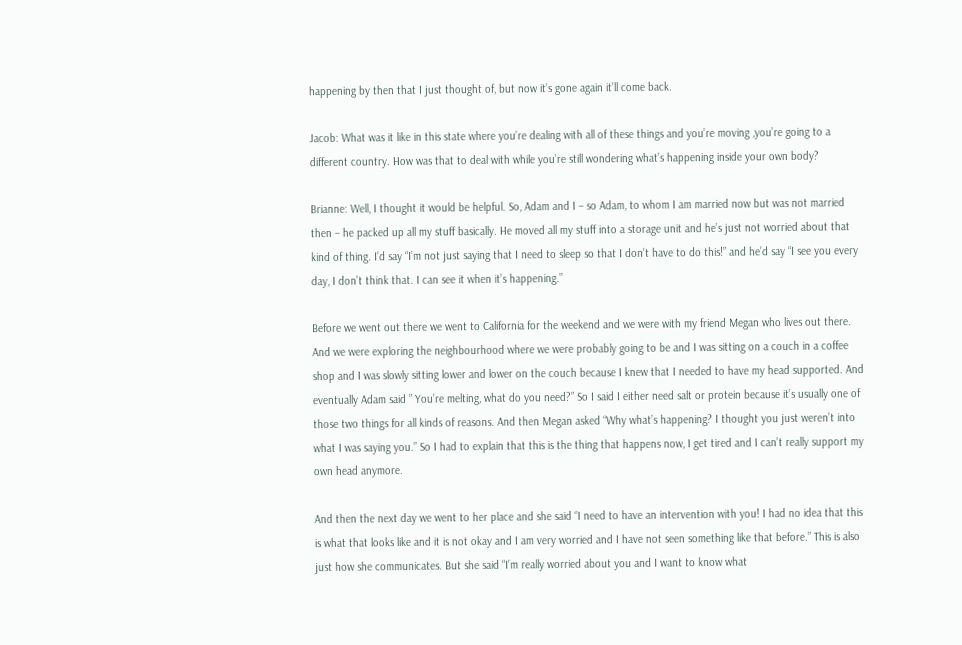happening by then that I just thought of, but now it’s gone again it’ll come back.

Jacob: What was it like in this state where you’re dealing with all of these things and you’re moving ,you’re going to a different country. How was that to deal with while you’re still wondering what’s happening inside your own body?

Brianne: Well, I thought it would be helpful. So, Adam and I – so Adam, to whom I am married now but was not married then – he packed up all my stuff basically. He moved all my stuff into a storage unit and he’s just not worried about that kind of thing. I’d say “I’m not just saying that I need to sleep so that I don’t have to do this!” and he’d say “I see you every day, I don’t think that. I can see it when it’s happening.”

Before we went out there we went to California for the weekend and we were with my friend Megan who lives out there. And we were exploring the neighbourhood where we were probably going to be and I was sitting on a couch in a coffee shop and I was slowly sitting lower and lower on the couch because I knew that I needed to have my head supported. And eventually Adam said ” You’re melting, what do you need?” So I said I either need salt or protein because it’s usually one of those two things for all kinds of reasons. And then Megan asked “Why what’s happening? I thought you just weren’t into what I was saying you.” So I had to explain that this is the thing that happens now, I get tired and I can’t really support my own head anymore.

And then the next day we went to her place and she said “I need to have an intervention with you! I had no idea that this is what that looks like and it is not okay and I am very worried and I have not seen something like that before.” This is also just how she communicates. But she said “I’m really worried about you and I want to know what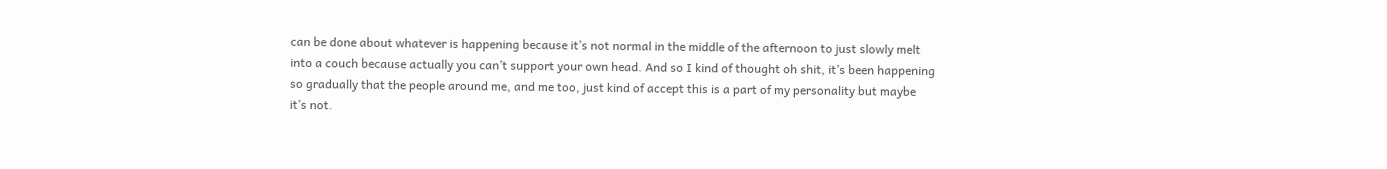can be done about whatever is happening because it’s not normal in the middle of the afternoon to just slowly melt into a couch because actually you can’t support your own head. And so I kind of thought oh shit, it’s been happening so gradually that the people around me, and me too, just kind of accept this is a part of my personality but maybe it’s not.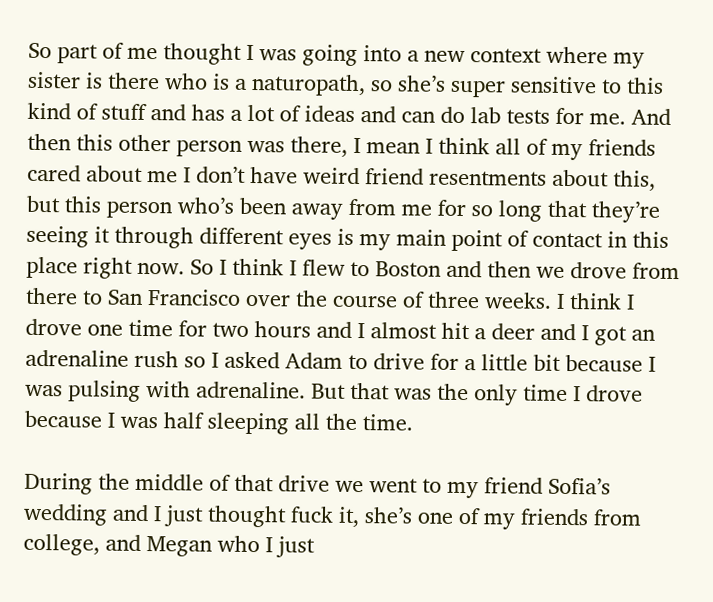So part of me thought I was going into a new context where my sister is there who is a naturopath, so she’s super sensitive to this kind of stuff and has a lot of ideas and can do lab tests for me. And then this other person was there, I mean I think all of my friends cared about me I don’t have weird friend resentments about this, but this person who’s been away from me for so long that they’re seeing it through different eyes is my main point of contact in this place right now. So I think I flew to Boston and then we drove from there to San Francisco over the course of three weeks. I think I drove one time for two hours and I almost hit a deer and I got an adrenaline rush so I asked Adam to drive for a little bit because I was pulsing with adrenaline. But that was the only time I drove because I was half sleeping all the time.

During the middle of that drive we went to my friend Sofia’s wedding and I just thought fuck it, she’s one of my friends from college, and Megan who I just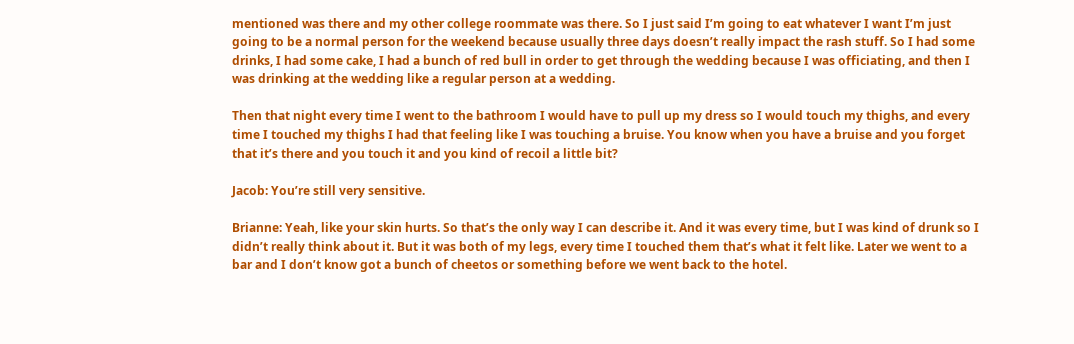mentioned was there and my other college roommate was there. So I just said I’m going to eat whatever I want I’m just going to be a normal person for the weekend because usually three days doesn’t really impact the rash stuff. So I had some drinks, I had some cake, I had a bunch of red bull in order to get through the wedding because I was officiating, and then I was drinking at the wedding like a regular person at a wedding.

Then that night every time I went to the bathroom I would have to pull up my dress so I would touch my thighs, and every time I touched my thighs I had that feeling like I was touching a bruise. You know when you have a bruise and you forget that it’s there and you touch it and you kind of recoil a little bit?

Jacob: You’re still very sensitive.

Brianne: Yeah, like your skin hurts. So that’s the only way I can describe it. And it was every time, but I was kind of drunk so I didn’t really think about it. But it was both of my legs, every time I touched them that’s what it felt like. Later we went to a bar and I don’t know got a bunch of cheetos or something before we went back to the hotel.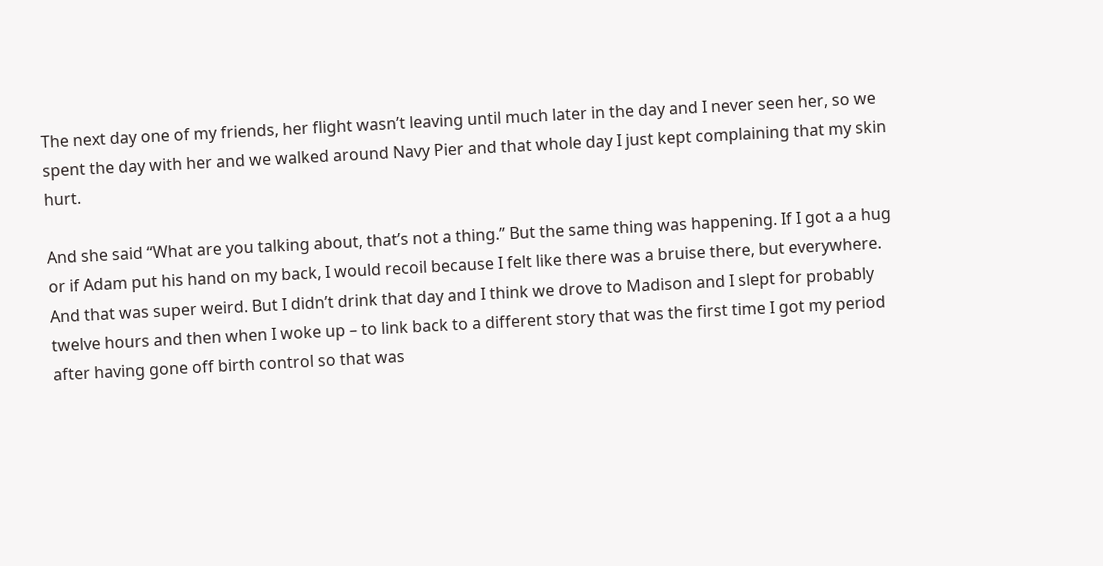The next day one of my friends, her flight wasn’t leaving until much later in the day and I never seen her, so we spent the day with her and we walked around Navy Pier and that whole day I just kept complaining that my skin hurt.

And she said “What are you talking about, that’s not a thing.” But the same thing was happening. If I got a a hug or if Adam put his hand on my back, I would recoil because I felt like there was a bruise there, but everywhere. And that was super weird. But I didn’t drink that day and I think we drove to Madison and I slept for probably twelve hours and then when I woke up – to link back to a different story that was the first time I got my period after having gone off birth control so that was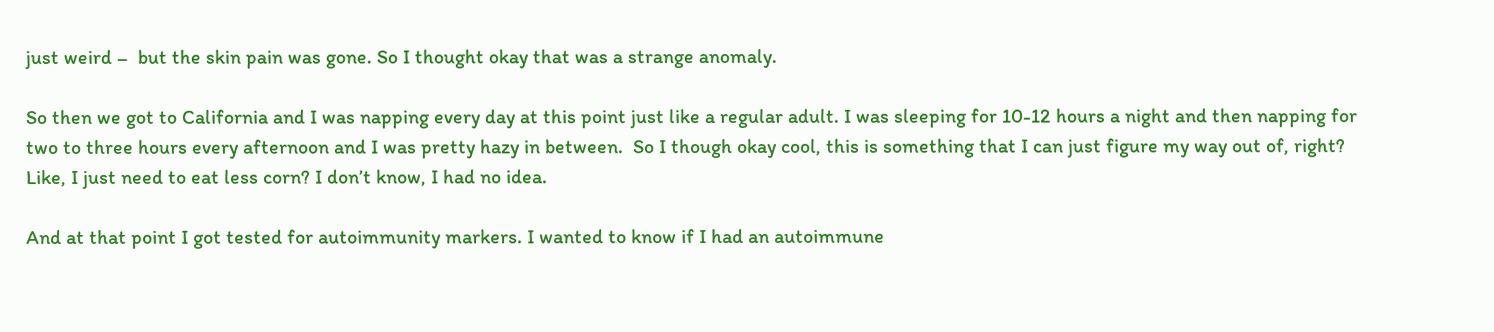just weird –  but the skin pain was gone. So I thought okay that was a strange anomaly.

So then we got to California and I was napping every day at this point just like a regular adult. I was sleeping for 10-12 hours a night and then napping for two to three hours every afternoon and I was pretty hazy in between.  So I though okay cool, this is something that I can just figure my way out of, right? Like, I just need to eat less corn? I don’t know, I had no idea.

And at that point I got tested for autoimmunity markers. I wanted to know if I had an autoimmune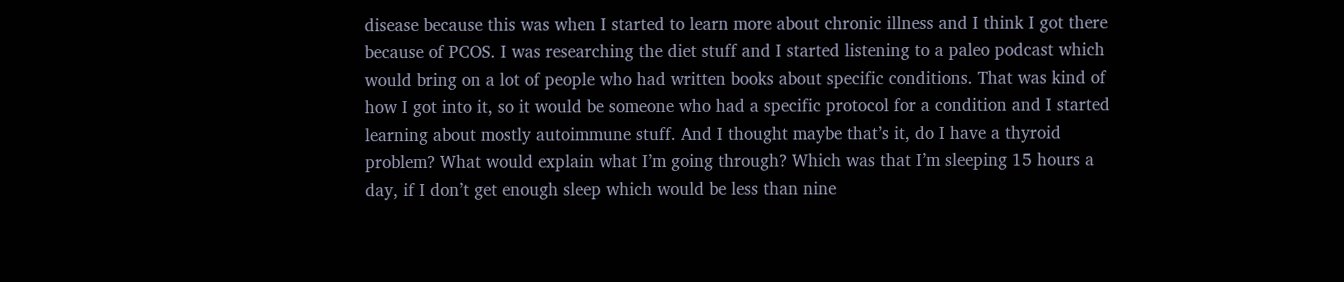disease because this was when I started to learn more about chronic illness and I think I got there because of PCOS. I was researching the diet stuff and I started listening to a paleo podcast which  would bring on a lot of people who had written books about specific conditions. That was kind of how I got into it, so it would be someone who had a specific protocol for a condition and I started learning about mostly autoimmune stuff. And I thought maybe that’s it, do I have a thyroid problem? What would explain what I’m going through? Which was that I’m sleeping 15 hours a day, if I don’t get enough sleep which would be less than nine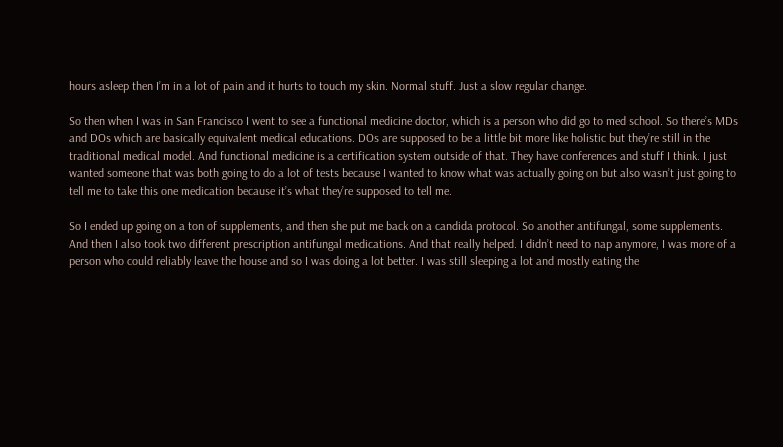hours asleep then I’m in a lot of pain and it hurts to touch my skin. Normal stuff. Just a slow regular change.

So then when I was in San Francisco I went to see a functional medicine doctor, which is a person who did go to med school. So there’s MDs and DOs which are basically equivalent medical educations. DOs are supposed to be a little bit more like holistic but they’re still in the traditional medical model. And functional medicine is a certification system outside of that. They have conferences and stuff I think. I just wanted someone that was both going to do a lot of tests because I wanted to know what was actually going on but also wasn’t just going to tell me to take this one medication because it’s what they’re supposed to tell me.

So I ended up going on a ton of supplements, and then she put me back on a candida protocol. So another antifungal, some supplements. And then I also took two different prescription antifungal medications. And that really helped. I didn’t need to nap anymore, I was more of a person who could reliably leave the house and so I was doing a lot better. I was still sleeping a lot and mostly eating the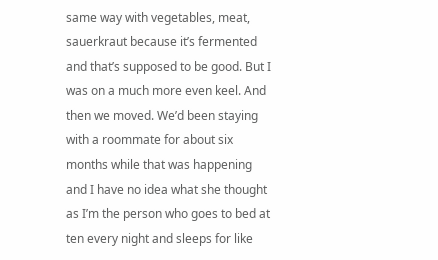same way with vegetables, meat, sauerkraut because it’s fermented and that’s supposed to be good. But I was on a much more even keel. And then we moved. We’d been staying with a roommate for about six months while that was happening and I have no idea what she thought as I’m the person who goes to bed at ten every night and sleeps for like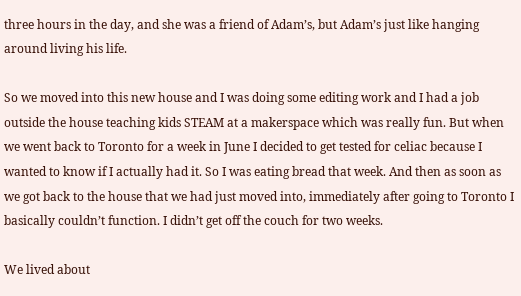three hours in the day, and she was a friend of Adam’s, but Adam’s just like hanging around living his life.

So we moved into this new house and I was doing some editing work and I had a job outside the house teaching kids STEAM at a makerspace which was really fun. But when we went back to Toronto for a week in June I decided to get tested for celiac because I wanted to know if I actually had it. So I was eating bread that week. And then as soon as we got back to the house that we had just moved into, immediately after going to Toronto I basically couldn’t function. I didn’t get off the couch for two weeks.

We lived about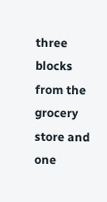three blocks from the grocery store and one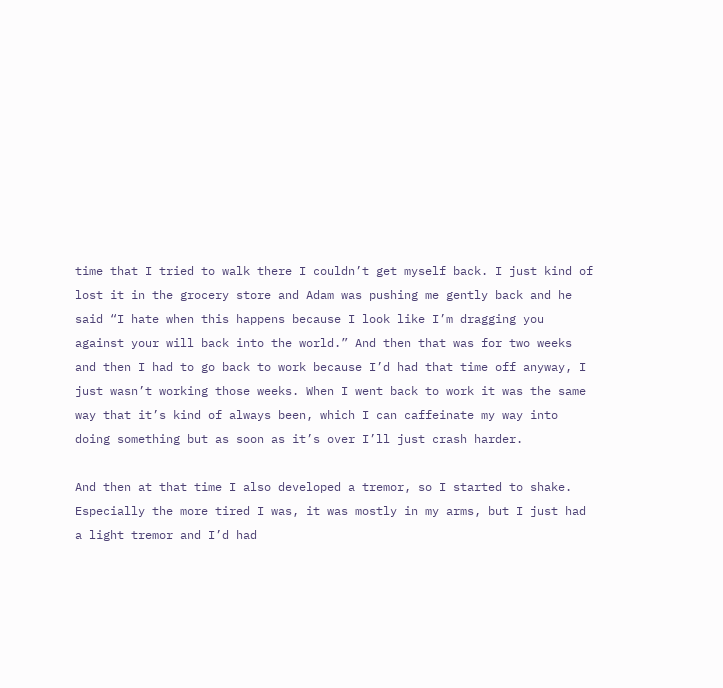time that I tried to walk there I couldn’t get myself back. I just kind of lost it in the grocery store and Adam was pushing me gently back and he said “I hate when this happens because I look like I’m dragging you against your will back into the world.” And then that was for two weeks and then I had to go back to work because I’d had that time off anyway, I just wasn’t working those weeks. When I went back to work it was the same way that it’s kind of always been, which I can caffeinate my way into doing something but as soon as it’s over I’ll just crash harder.

And then at that time I also developed a tremor, so I started to shake. Especially the more tired I was, it was mostly in my arms, but I just had a light tremor and I’d had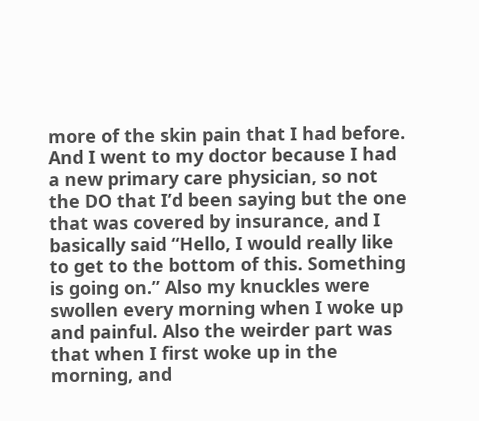more of the skin pain that I had before. And I went to my doctor because I had a new primary care physician, so not the DO that I’d been saying but the one that was covered by insurance, and I basically said “Hello, I would really like to get to the bottom of this. Something is going on.” Also my knuckles were swollen every morning when I woke up and painful. Also the weirder part was that when I first woke up in the morning, and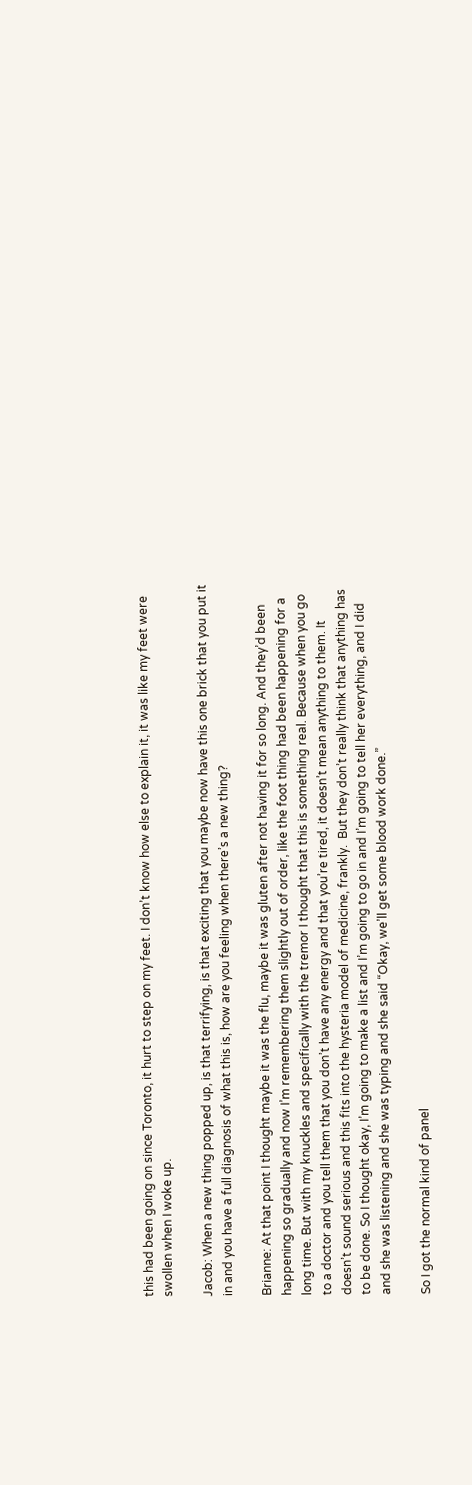this had been going on since Toronto, it hurt to step on my feet. I don’t know how else to explain it, it was like my feet were swollen when I woke up.

Jacob: When a new thing popped up, is that terrifying, is that exciting that you maybe now have this one brick that you put it in and you have a full diagnosis of what this is, how are you feeling when there’s a new thing?

Brianne: At that point I thought maybe it was the flu, maybe it was gluten after not having it for so long. And they’d been happening so gradually and now I’m remembering them slightly out of order, like the foot thing had been happening for a long time. But with my knuckles and specifically with the tremor I thought that this is something real. Because when you go to a doctor and you tell them that you don’t have any energy and that you’re tired, it doesn’t mean anything to them. It doesn’t sound serious and this fits into the hysteria model of medicine, frankly.  But they don’t really think that anything has to be done. So I thought okay, I’m going to make a list and I’m going to go in and I’m going to tell her everything, and I did and she was listening and she was typing and she said “Okay, we’ll get some blood work done.”

So I got the normal kind of panel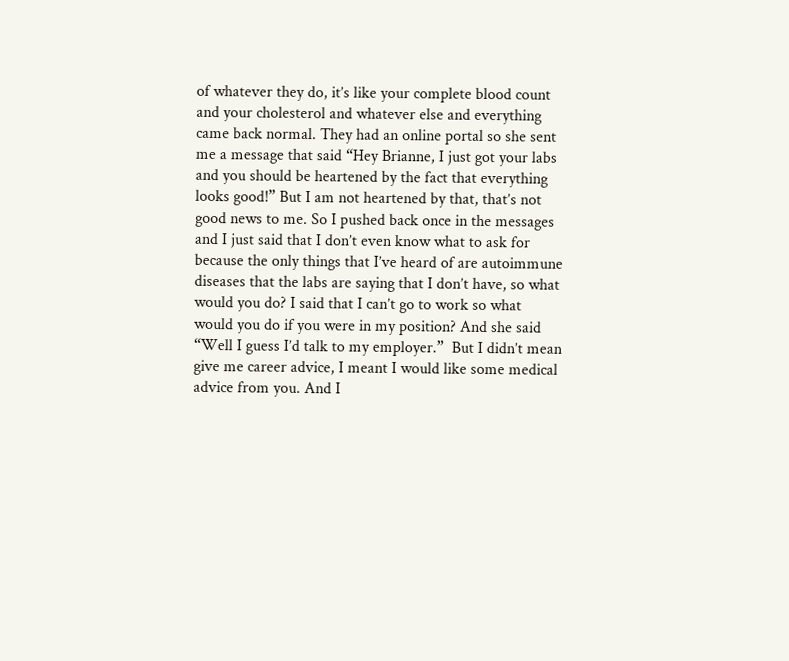of whatever they do, it’s like your complete blood count and your cholesterol and whatever else and everything came back normal. They had an online portal so she sent me a message that said “Hey Brianne, I just got your labs and you should be heartened by the fact that everything looks good!” But I am not heartened by that, that’s not good news to me. So I pushed back once in the messages and I just said that I don’t even know what to ask for because the only things that I’ve heard of are autoimmune diseases that the labs are saying that I don’t have, so what would you do? I said that I can’t go to work so what would you do if you were in my position? And she said “Well I guess I’d talk to my employer.”  But I didn’t mean give me career advice, I meant I would like some medical advice from you. And I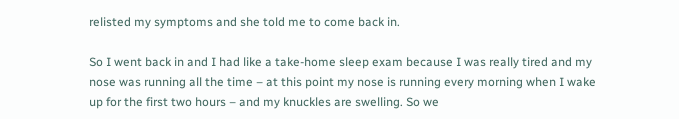relisted my symptoms and she told me to come back in.

So I went back in and I had like a take-home sleep exam because I was really tired and my nose was running all the time – at this point my nose is running every morning when I wake up for the first two hours – and my knuckles are swelling. So we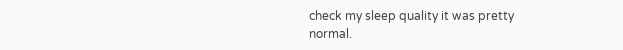check my sleep quality it was pretty normal.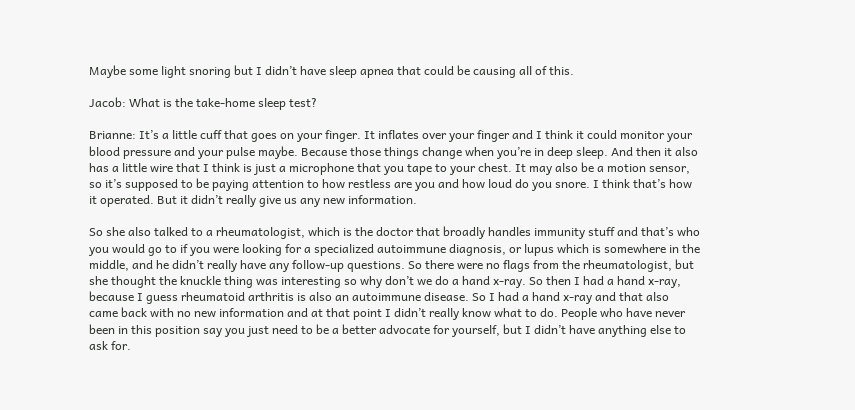Maybe some light snoring but I didn’t have sleep apnea that could be causing all of this.

Jacob: What is the take-home sleep test?

Brianne: It’s a little cuff that goes on your finger. It inflates over your finger and I think it could monitor your blood pressure and your pulse maybe. Because those things change when you’re in deep sleep. And then it also has a little wire that I think is just a microphone that you tape to your chest. It may also be a motion sensor, so it’s supposed to be paying attention to how restless are you and how loud do you snore. I think that’s how it operated. But it didn’t really give us any new information.

So she also talked to a rheumatologist, which is the doctor that broadly handles immunity stuff and that’s who you would go to if you were looking for a specialized autoimmune diagnosis, or lupus which is somewhere in the middle, and he didn’t really have any follow-up questions. So there were no flags from the rheumatologist, but she thought the knuckle thing was interesting so why don’t we do a hand x-ray. So then I had a hand x-ray, because I guess rheumatoid arthritis is also an autoimmune disease. So I had a hand x-ray and that also came back with no new information and at that point I didn’t really know what to do. People who have never been in this position say you just need to be a better advocate for yourself, but I didn’t have anything else to ask for.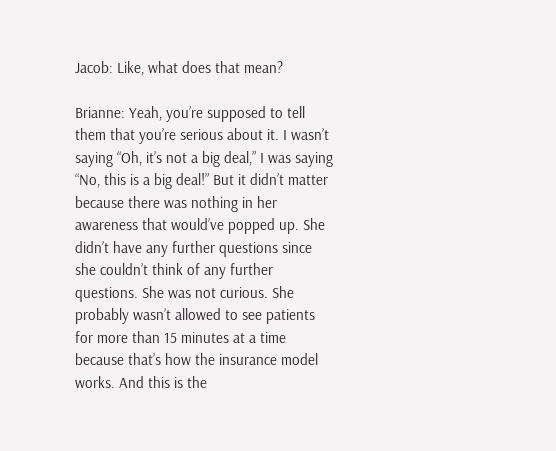Jacob: Like, what does that mean?

Brianne: Yeah, you’re supposed to tell them that you’re serious about it. I wasn’t saying “Oh, it’s not a big deal,” I was saying “No, this is a big deal!” But it didn’t matter because there was nothing in her awareness that would’ve popped up. She didn’t have any further questions since she couldn’t think of any further questions. She was not curious. She probably wasn’t allowed to see patients for more than 15 minutes at a time because that’s how the insurance model works. And this is the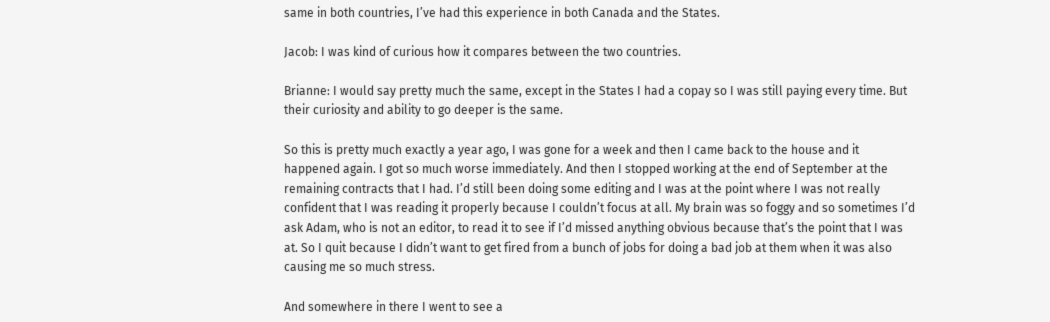same in both countries, I’ve had this experience in both Canada and the States.

Jacob: I was kind of curious how it compares between the two countries.

Brianne: I would say pretty much the same, except in the States I had a copay so I was still paying every time. But their curiosity and ability to go deeper is the same.

So this is pretty much exactly a year ago, I was gone for a week and then I came back to the house and it happened again. I got so much worse immediately. And then I stopped working at the end of September at the remaining contracts that I had. I’d still been doing some editing and I was at the point where I was not really confident that I was reading it properly because I couldn’t focus at all. My brain was so foggy and so sometimes I’d  ask Adam, who is not an editor, to read it to see if I’d missed anything obvious because that’s the point that I was at. So I quit because I didn’t want to get fired from a bunch of jobs for doing a bad job at them when it was also causing me so much stress.

And somewhere in there I went to see a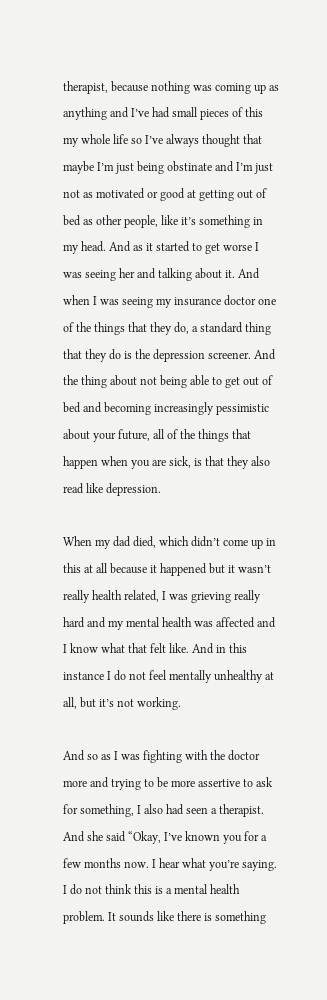therapist, because nothing was coming up as anything and I’ve had small pieces of this my whole life so I’ve always thought that maybe I’m just being obstinate and I’m just not as motivated or good at getting out of bed as other people, like it’s something in my head. And as it started to get worse I was seeing her and talking about it. And when I was seeing my insurance doctor one of the things that they do, a standard thing that they do is the depression screener. And the thing about not being able to get out of bed and becoming increasingly pessimistic about your future, all of the things that happen when you are sick, is that they also read like depression.

When my dad died, which didn’t come up in this at all because it happened but it wasn’t really health related, I was grieving really hard and my mental health was affected and I know what that felt like. And in this instance I do not feel mentally unhealthy at all, but it’s not working.

And so as I was fighting with the doctor more and trying to be more assertive to ask for something, I also had seen a therapist. And she said “Okay, I’ve known you for a few months now. I hear what you’re saying. I do not think this is a mental health problem. It sounds like there is something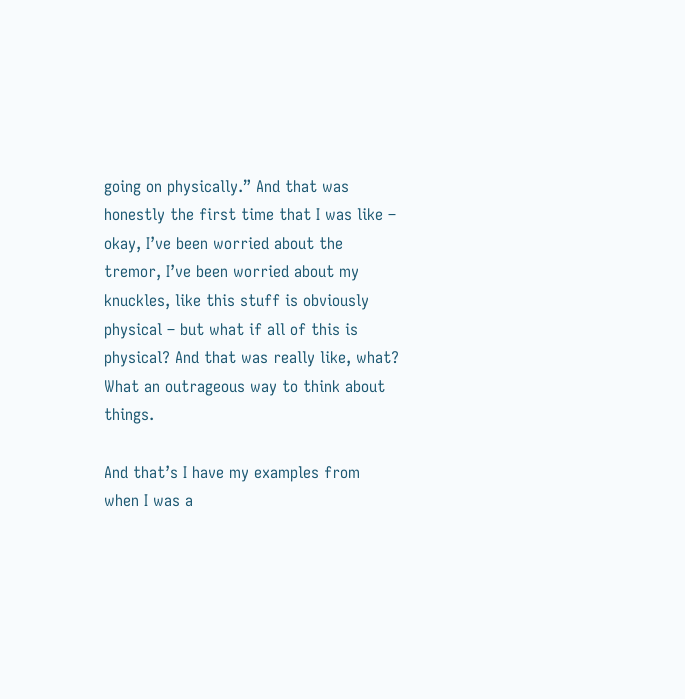going on physically.” And that was honestly the first time that I was like – okay, I’ve been worried about the tremor, I’ve been worried about my knuckles, like this stuff is obviously physical – but what if all of this is physical? And that was really like, what? What an outrageous way to think about things.

And that’s I have my examples from when I was a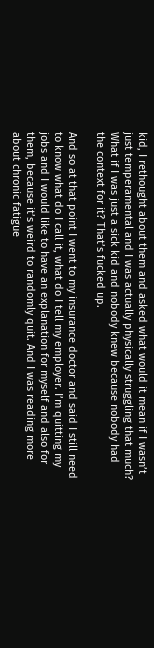kid, I rethought about them and asked what would it mean if I wasn’t just temperamental and I was actually physically struggling that much? What if I was just a sick kid and nobody knew because nobody had the context for it? That’s fucked up.

And so at that point I went to my insurance doctor and said I still need to know what do I call it, what do I tell my employer. I’m quitting my jobs and I would like to have an explanation for myself and also for them, because it’s weird to randomly quit. And I was reading more about chronic fatigue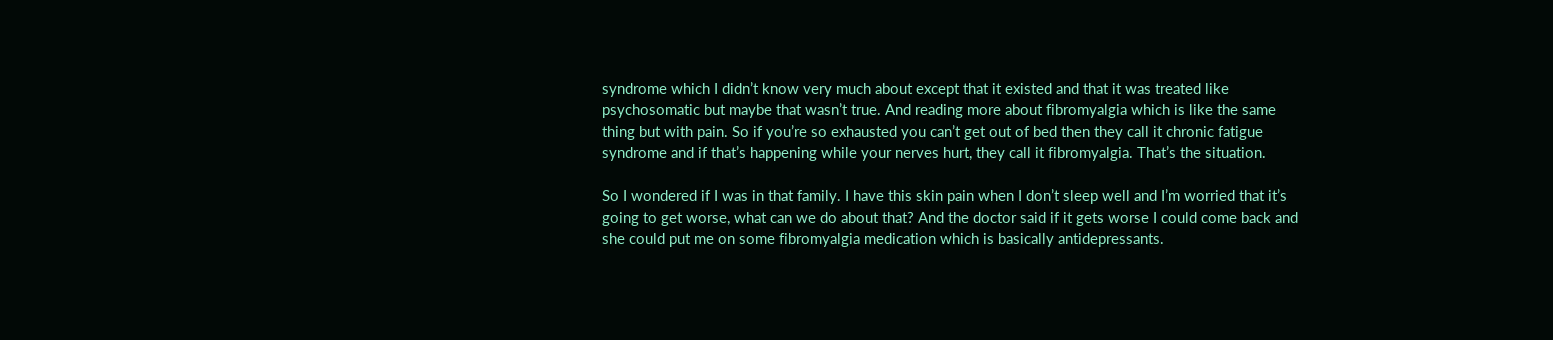syndrome which I didn’t know very much about except that it existed and that it was treated like psychosomatic but maybe that wasn’t true. And reading more about fibromyalgia which is like the same thing but with pain. So if you’re so exhausted you can’t get out of bed then they call it chronic fatigue syndrome and if that’s happening while your nerves hurt, they call it fibromyalgia. That’s the situation.

So I wondered if I was in that family. I have this skin pain when I don’t sleep well and I’m worried that it’s going to get worse, what can we do about that? And the doctor said if it gets worse I could come back and she could put me on some fibromyalgia medication which is basically antidepressants.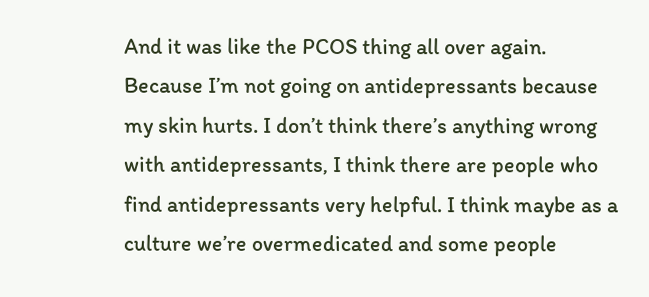And it was like the PCOS thing all over again. Because I’m not going on antidepressants because my skin hurts. I don’t think there’s anything wrong with antidepressants, I think there are people who find antidepressants very helpful. I think maybe as a culture we’re overmedicated and some people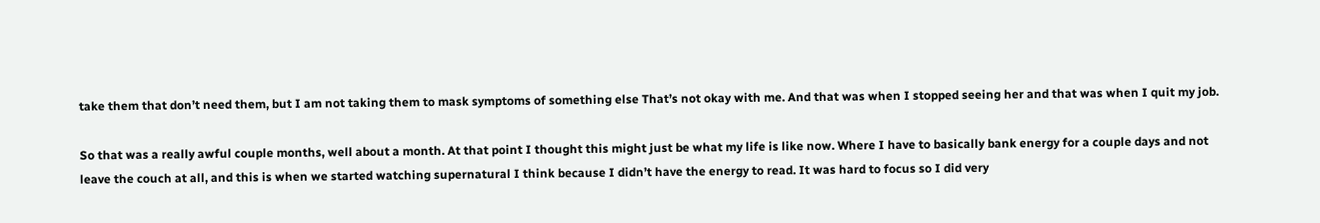take them that don’t need them, but I am not taking them to mask symptoms of something else That’s not okay with me. And that was when I stopped seeing her and that was when I quit my job.

So that was a really awful couple months, well about a month. At that point I thought this might just be what my life is like now. Where I have to basically bank energy for a couple days and not leave the couch at all, and this is when we started watching supernatural I think because I didn’t have the energy to read. It was hard to focus so I did very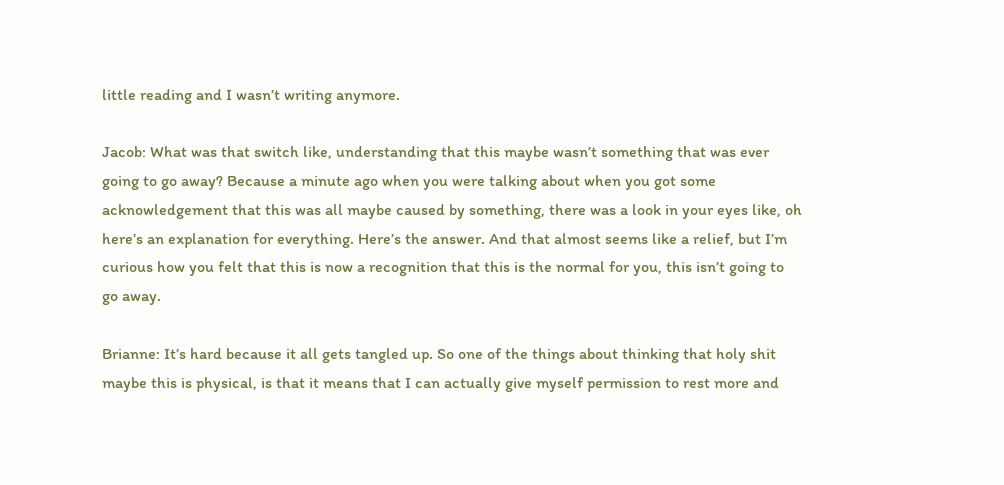little reading and I wasn’t writing anymore.

Jacob: What was that switch like, understanding that this maybe wasn’t something that was ever going to go away? Because a minute ago when you were talking about when you got some acknowledgement that this was all maybe caused by something, there was a look in your eyes like, oh here’s an explanation for everything. Here’s the answer. And that almost seems like a relief, but I’m curious how you felt that this is now a recognition that this is the normal for you, this isn’t going to go away.

Brianne: It’s hard because it all gets tangled up. So one of the things about thinking that holy shit maybe this is physical, is that it means that I can actually give myself permission to rest more and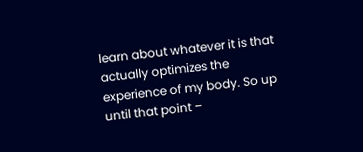learn about whatever it is that actually optimizes the experience of my body. So up until that point –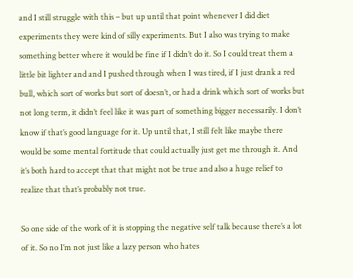and I still struggle with this – but up until that point whenever I did diet experiments they were kind of silly experiments. But I also was trying to make something better where it would be fine if I didn’t do it. So I could treat them a little bit lighter and and I pushed through when I was tired, if I just drank a red bull, which sort of works but sort of doesn’t, or had a drink which sort of works but not long term, it didn’t feel like it was part of something bigger necessarily. I don’t know if that’s good language for it. Up until that, I still felt like maybe there would be some mental fortitude that could actually just get me through it. And it’s both hard to accept that that might not be true and also a huge relief to realize that that’s probably not true.

So one side of the work of it is stopping the negative self talk because there’s a lot of it. So no I’m not just like a lazy person who hates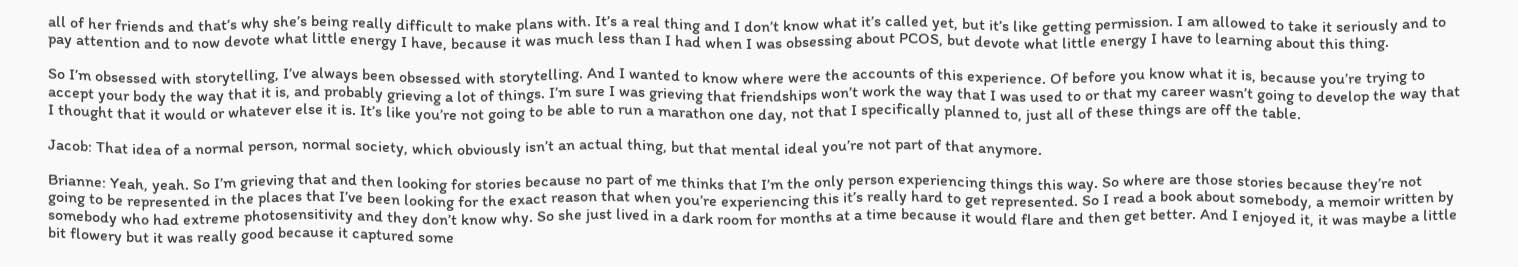all of her friends and that’s why she’s being really difficult to make plans with. It’s a real thing and I don’t know what it’s called yet, but it’s like getting permission. I am allowed to take it seriously and to pay attention and to now devote what little energy I have, because it was much less than I had when I was obsessing about PCOS, but devote what little energy I have to learning about this thing.

So I’m obsessed with storytelling, I’ve always been obsessed with storytelling. And I wanted to know where were the accounts of this experience. Of before you know what it is, because you’re trying to accept your body the way that it is, and probably grieving a lot of things. I’m sure I was grieving that friendships won’t work the way that I was used to or that my career wasn’t going to develop the way that I thought that it would or whatever else it is. It’s like you’re not going to be able to run a marathon one day, not that I specifically planned to, just all of these things are off the table.

Jacob: That idea of a normal person, normal society, which obviously isn’t an actual thing, but that mental ideal you’re not part of that anymore.

Brianne: Yeah, yeah. So I’m grieving that and then looking for stories because no part of me thinks that I’m the only person experiencing things this way. So where are those stories because they’re not going to be represented in the places that I’ve been looking for the exact reason that when you’re experiencing this it’s really hard to get represented. So I read a book about somebody, a memoir written by somebody who had extreme photosensitivity and they don’t know why. So she just lived in a dark room for months at a time because it would flare and then get better. And I enjoyed it, it was maybe a little bit flowery but it was really good because it captured some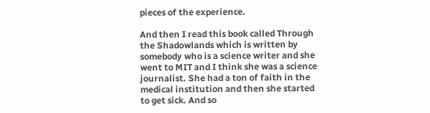pieces of the experience.

And then I read this book called Through the Shadowlands which is written by somebody who is a science writer and she went to MIT and I think she was a science journalist. She had a ton of faith in the medical institution and then she started to get sick. And so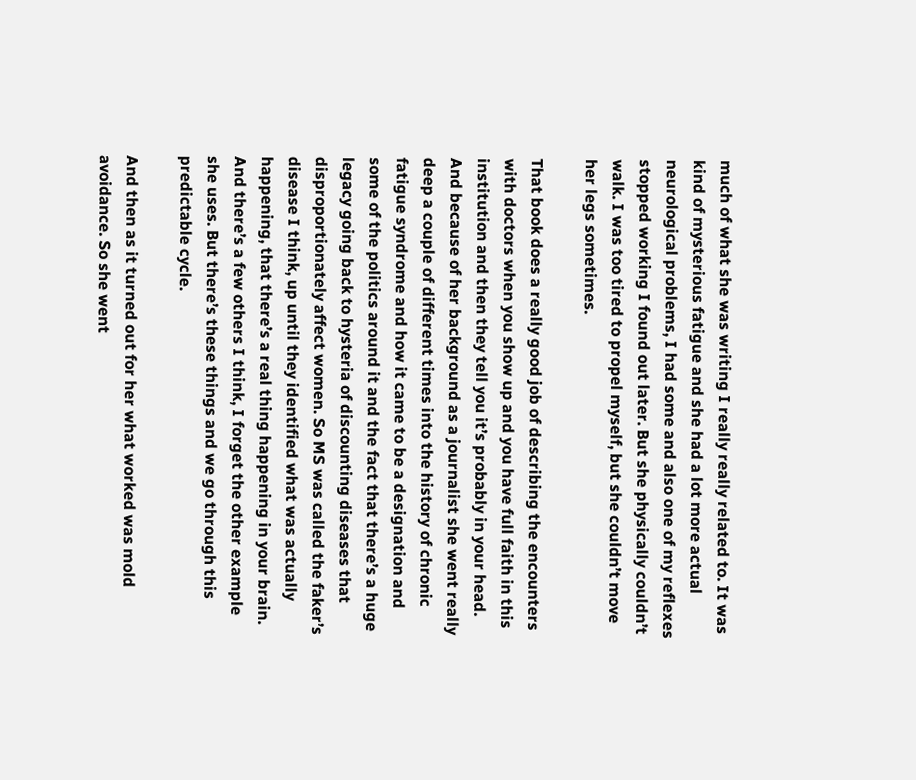much of what she was writing I really really related to. It was kind of mysterious fatigue and she had a lot more actual neurological problems, I had some and also one of my reflexes stopped working I found out later. But she physically couldn’t walk. I was too tired to propel myself, but she couldn’t move her legs sometimes.

That book does a really good job of describing the encounters with doctors when you show up and you have full faith in this institution and then they tell you it’s probably in your head. And because of her background as a journalist she went really deep a couple of different times into the history of chronic fatigue syndrome and how it came to be a designation and some of the politics around it and the fact that there’s a huge legacy going back to hysteria of discounting diseases that disproportionately affect women. So MS was called the faker’s disease I think, up until they identified what was actually happening, that there’s a real thing happening in your brain. And there’s a few others I think, I forget the other example she uses. But there’s these things and we go through this predictable cycle.

And then as it turned out for her what worked was mold avoidance. So she went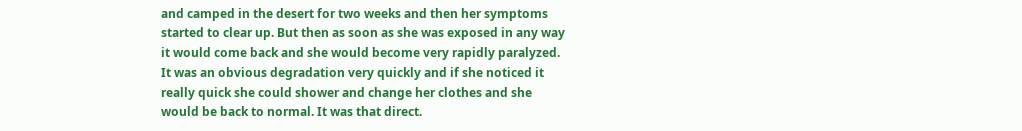and camped in the desert for two weeks and then her symptoms started to clear up. But then as soon as she was exposed in any way it would come back and she would become very rapidly paralyzed. It was an obvious degradation very quickly and if she noticed it really quick she could shower and change her clothes and she would be back to normal. It was that direct.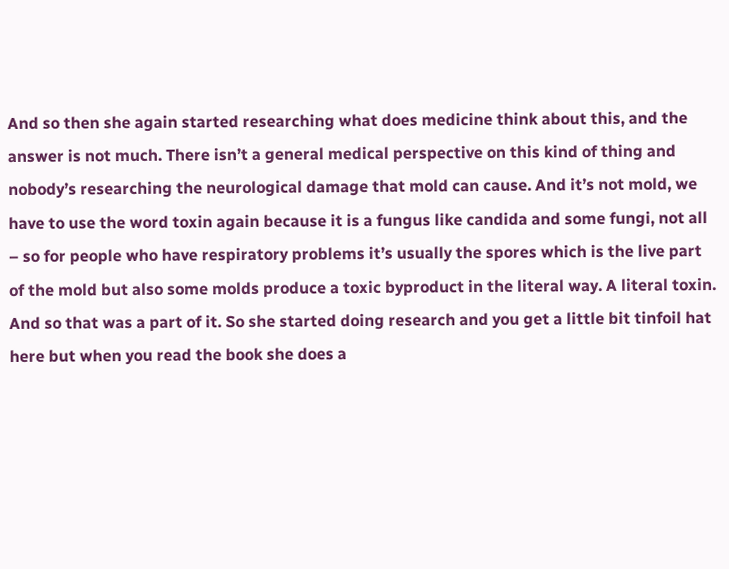And so then she again started researching what does medicine think about this, and the answer is not much. There isn’t a general medical perspective on this kind of thing and nobody’s researching the neurological damage that mold can cause. And it’s not mold, we have to use the word toxin again because it is a fungus like candida and some fungi, not all – so for people who have respiratory problems it’s usually the spores which is the live part of the mold but also some molds produce a toxic byproduct in the literal way. A literal toxin. And so that was a part of it. So she started doing research and you get a little bit tinfoil hat here but when you read the book she does a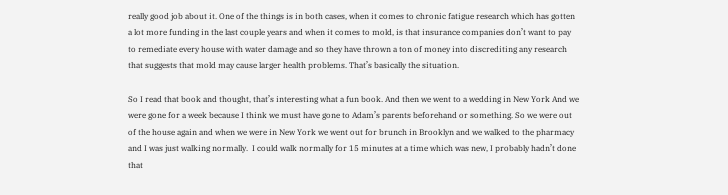really good job about it. One of the things is in both cases, when it comes to chronic fatigue research which has gotten a lot more funding in the last couple years and when it comes to mold, is that insurance companies don’t want to pay to remediate every house with water damage and so they have thrown a ton of money into discrediting any research that suggests that mold may cause larger health problems. That’s basically the situation.

So I read that book and thought, that’s interesting what a fun book. And then we went to a wedding in New York And we were gone for a week because I think we must have gone to Adam’s parents beforehand or something. So we were out of the house again and when we were in New York we went out for brunch in Brooklyn and we walked to the pharmacy and I was just walking normally.  I could walk normally for 15 minutes at a time which was new, I probably hadn’t done that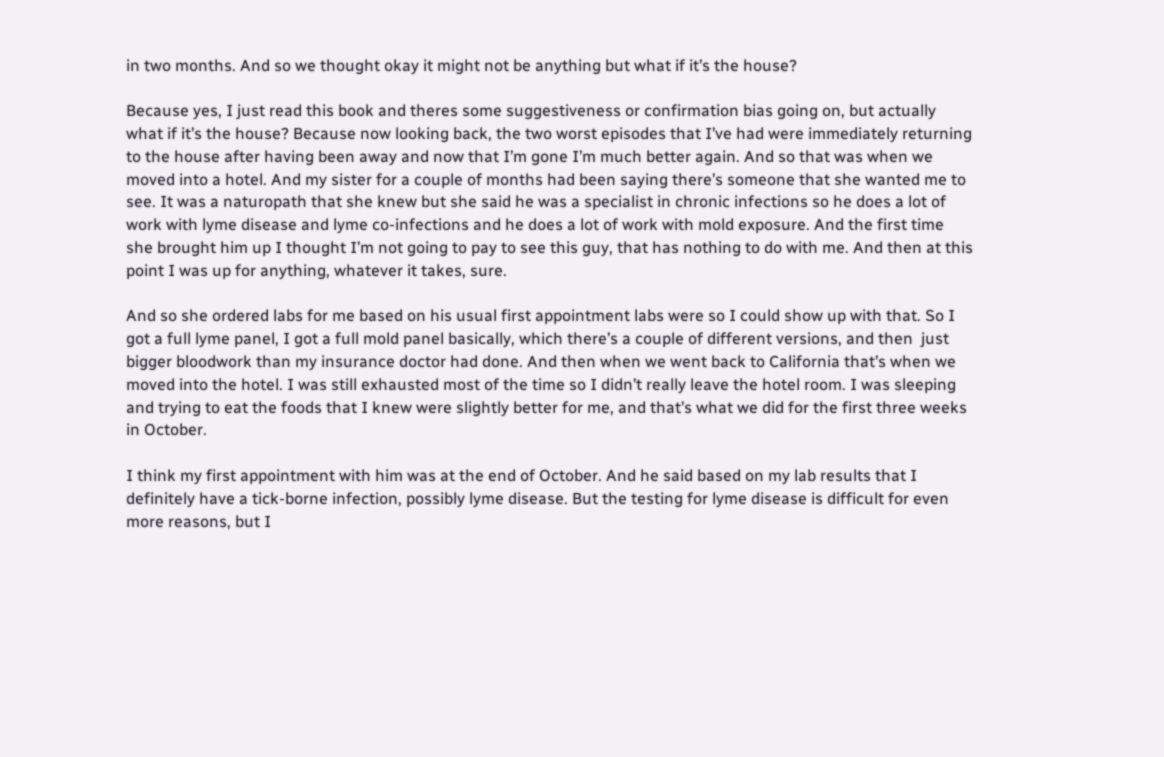in two months. And so we thought okay it might not be anything but what if it’s the house?

Because yes, I just read this book and theres some suggestiveness or confirmation bias going on, but actually what if it’s the house? Because now looking back, the two worst episodes that I’ve had were immediately returning to the house after having been away and now that I’m gone I’m much better again. And so that was when we moved into a hotel. And my sister for a couple of months had been saying there’s someone that she wanted me to see. It was a naturopath that she knew but she said he was a specialist in chronic infections so he does a lot of work with lyme disease and lyme co-infections and he does a lot of work with mold exposure. And the first time she brought him up I thought I’m not going to pay to see this guy, that has nothing to do with me. And then at this point I was up for anything, whatever it takes, sure.

And so she ordered labs for me based on his usual first appointment labs were so I could show up with that. So I got a full lyme panel, I got a full mold panel basically, which there’s a couple of different versions, and then  just bigger bloodwork than my insurance doctor had done. And then when we went back to California that’s when we moved into the hotel. I was still exhausted most of the time so I didn’t really leave the hotel room. I was sleeping and trying to eat the foods that I knew were slightly better for me, and that’s what we did for the first three weeks in October.

I think my first appointment with him was at the end of October. And he said based on my lab results that I definitely have a tick-borne infection, possibly lyme disease. But the testing for lyme disease is difficult for even more reasons, but I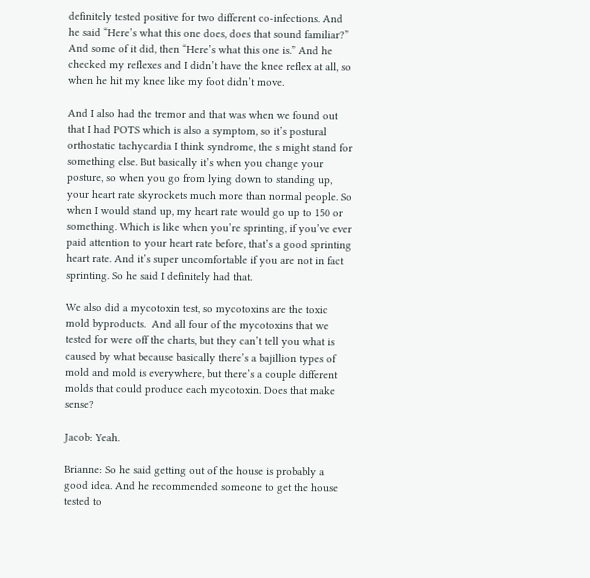definitely tested positive for two different co-infections. And he said “Here’s what this one does, does that sound familiar?” And some of it did, then “Here’s what this one is.” And he checked my reflexes and I didn’t have the knee reflex at all, so when he hit my knee like my foot didn’t move.

And I also had the tremor and that was when we found out that I had POTS which is also a symptom, so it’s postural orthostatic tachycardia I think syndrome, the s might stand for something else. But basically it’s when you change your posture, so when you go from lying down to standing up, your heart rate skyrockets much more than normal people. So when I would stand up, my heart rate would go up to 150 or something. Which is like when you’re sprinting, if you’ve ever paid attention to your heart rate before, that’s a good sprinting heart rate. And it’s super uncomfortable if you are not in fact sprinting. So he said I definitely had that.

We also did a mycotoxin test, so mycotoxins are the toxic mold byproducts.  And all four of the mycotoxins that we tested for were off the charts, but they can’t tell you what is caused by what because basically there’s a bajillion types of mold and mold is everywhere, but there’s a couple different molds that could produce each mycotoxin. Does that make sense?

Jacob: Yeah.

Brianne: So he said getting out of the house is probably a good idea. And he recommended someone to get the house tested to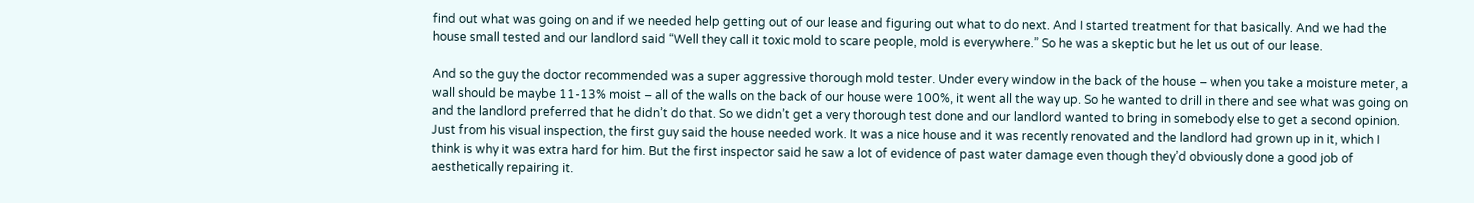find out what was going on and if we needed help getting out of our lease and figuring out what to do next. And I started treatment for that basically. And we had the house small tested and our landlord said “Well they call it toxic mold to scare people, mold is everywhere.” So he was a skeptic but he let us out of our lease.

And so the guy the doctor recommended was a super aggressive thorough mold tester. Under every window in the back of the house – when you take a moisture meter, a wall should be maybe 11-13% moist – all of the walls on the back of our house were 100%, it went all the way up. So he wanted to drill in there and see what was going on and the landlord preferred that he didn’t do that. So we didn’t get a very thorough test done and our landlord wanted to bring in somebody else to get a second opinion. Just from his visual inspection, the first guy said the house needed work. It was a nice house and it was recently renovated and the landlord had grown up in it, which I think is why it was extra hard for him. But the first inspector said he saw a lot of evidence of past water damage even though they’d obviously done a good job of aesthetically repairing it.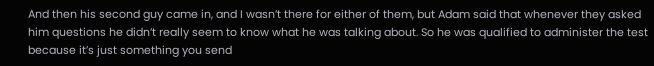And then his second guy came in, and I wasn’t there for either of them, but Adam said that whenever they asked him questions he didn’t really seem to know what he was talking about. So he was qualified to administer the test because it’s just something you send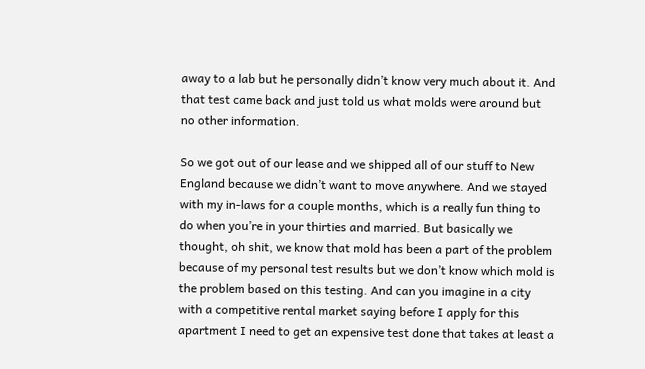away to a lab but he personally didn’t know very much about it. And that test came back and just told us what molds were around but no other information.

So we got out of our lease and we shipped all of our stuff to New England because we didn’t want to move anywhere. And we stayed with my in-laws for a couple months, which is a really fun thing to do when you’re in your thirties and married. But basically we thought, oh shit, we know that mold has been a part of the problem because of my personal test results but we don’t know which mold is the problem based on this testing. And can you imagine in a city with a competitive rental market saying before I apply for this apartment I need to get an expensive test done that takes at least a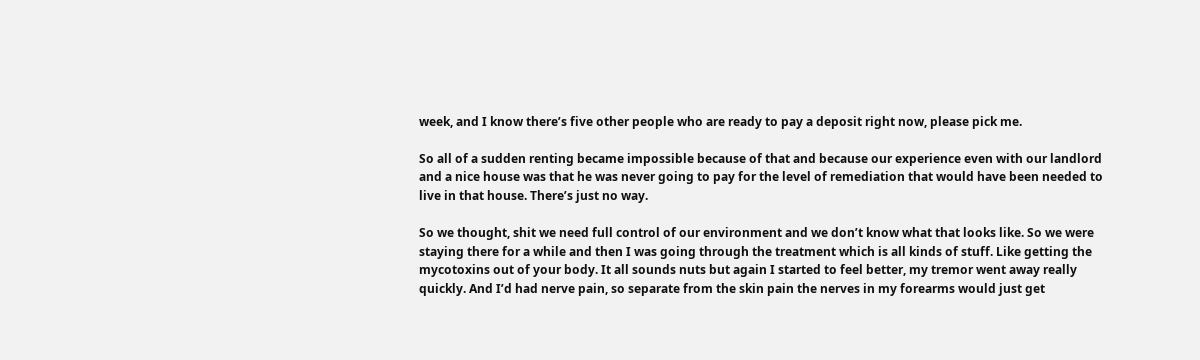week, and I know there’s five other people who are ready to pay a deposit right now, please pick me.

So all of a sudden renting became impossible because of that and because our experience even with our landlord and a nice house was that he was never going to pay for the level of remediation that would have been needed to live in that house. There’s just no way.

So we thought, shit we need full control of our environment and we don’t know what that looks like. So we were staying there for a while and then I was going through the treatment which is all kinds of stuff. Like getting the mycotoxins out of your body. It all sounds nuts but again I started to feel better, my tremor went away really quickly. And I’d had nerve pain, so separate from the skin pain the nerves in my forearms would just get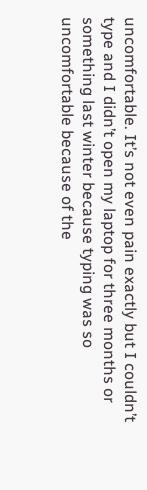uncomfortable. It’s not even pain exactly but I couldn’t type and I didn’t open my laptop for three months or something last winter because typing was so uncomfortable because of the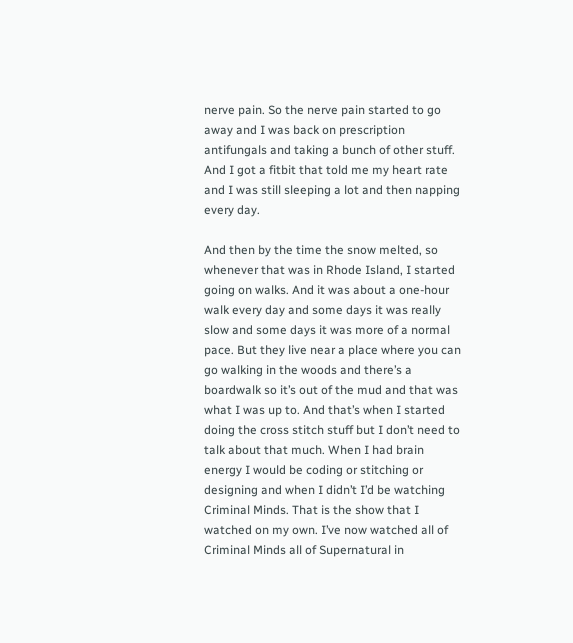nerve pain. So the nerve pain started to go away and I was back on prescription antifungals and taking a bunch of other stuff. And I got a fitbit that told me my heart rate and I was still sleeping a lot and then napping every day.

And then by the time the snow melted, so whenever that was in Rhode Island, I started going on walks. And it was about a one-hour walk every day and some days it was really slow and some days it was more of a normal pace. But they live near a place where you can go walking in the woods and there’s a boardwalk so it’s out of the mud and that was what I was up to. And that’s when I started doing the cross stitch stuff but I don’t need to talk about that much. When I had brain energy I would be coding or stitching or designing and when I didn’t I’d be watching Criminal Minds. That is the show that I watched on my own. I’ve now watched all of Criminal Minds all of Supernatural in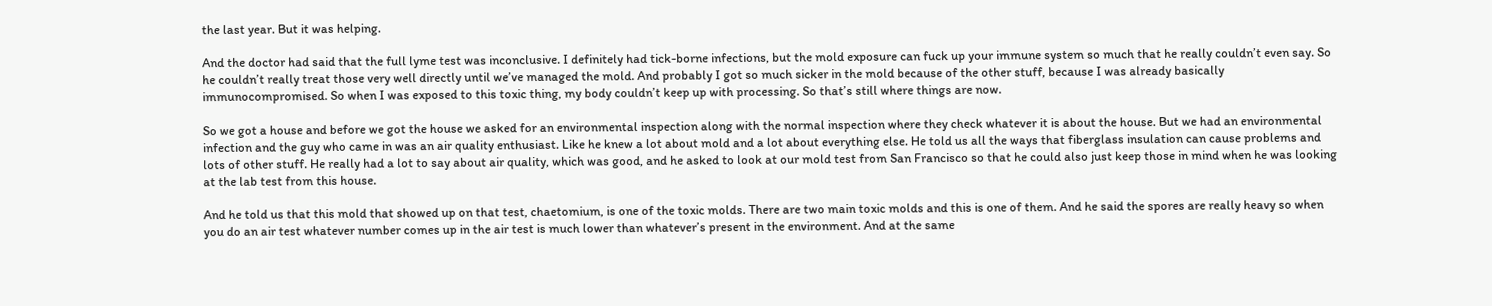the last year. But it was helping.

And the doctor had said that the full lyme test was inconclusive. I definitely had tick-borne infections, but the mold exposure can fuck up your immune system so much that he really couldn’t even say. So he couldn’t really treat those very well directly until we’ve managed the mold. And probably I got so much sicker in the mold because of the other stuff, because I was already basically immunocompromised. So when I was exposed to this toxic thing, my body couldn’t keep up with processing. So that’s still where things are now.

So we got a house and before we got the house we asked for an environmental inspection along with the normal inspection where they check whatever it is about the house. But we had an environmental infection and the guy who came in was an air quality enthusiast. Like he knew a lot about mold and a lot about everything else. He told us all the ways that fiberglass insulation can cause problems and lots of other stuff. He really had a lot to say about air quality, which was good, and he asked to look at our mold test from San Francisco so that he could also just keep those in mind when he was looking at the lab test from this house.

And he told us that this mold that showed up on that test, chaetomium, is one of the toxic molds. There are two main toxic molds and this is one of them. And he said the spores are really heavy so when you do an air test whatever number comes up in the air test is much lower than whatever’s present in the environment. And at the same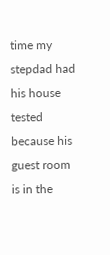time my stepdad had his house tested because his guest room is in the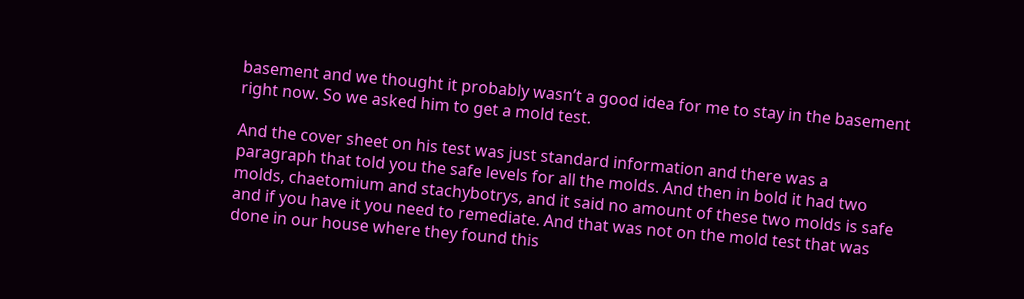basement and we thought it probably wasn’t a good idea for me to stay in the basement right now. So we asked him to get a mold test.

And the cover sheet on his test was just standard information and there was a paragraph that told you the safe levels for all the molds. And then in bold it had two molds, chaetomium and stachybotrys, and it said no amount of these two molds is safe and if you have it you need to remediate. And that was not on the mold test that was done in our house where they found this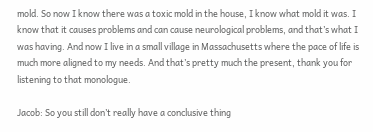mold. So now I know there was a toxic mold in the house, I know what mold it was. I know that it causes problems and can cause neurological problems, and that’s what I was having. And now I live in a small village in Massachusetts where the pace of life is much more aligned to my needs. And that’s pretty much the present, thank you for listening to that monologue.

Jacob: So you still don’t really have a conclusive thing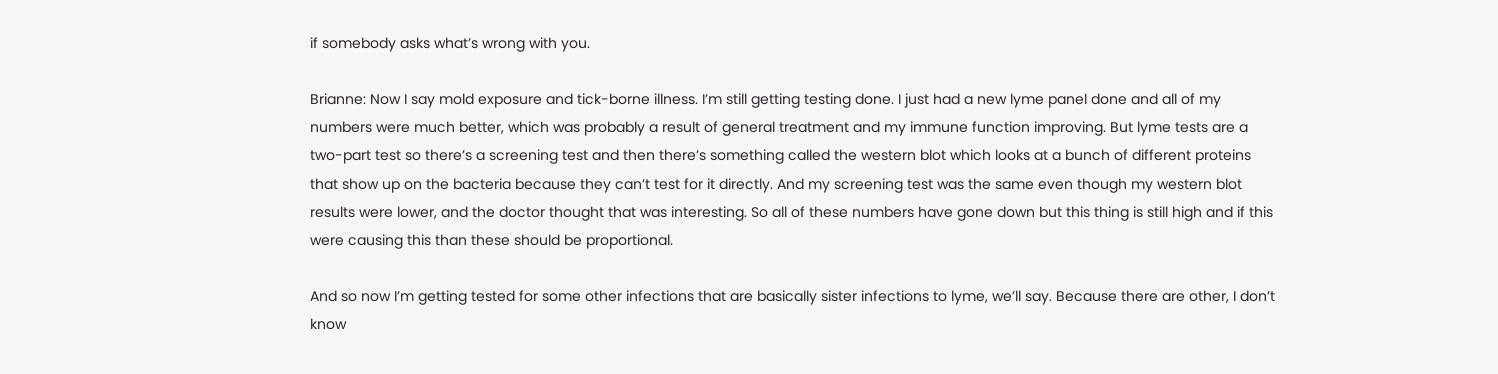if somebody asks what’s wrong with you.

Brianne: Now I say mold exposure and tick-borne illness. I’m still getting testing done. I just had a new lyme panel done and all of my numbers were much better, which was probably a result of general treatment and my immune function improving. But lyme tests are a two-part test so there’s a screening test and then there’s something called the western blot which looks at a bunch of different proteins that show up on the bacteria because they can’t test for it directly. And my screening test was the same even though my western blot results were lower, and the doctor thought that was interesting. So all of these numbers have gone down but this thing is still high and if this were causing this than these should be proportional.

And so now I’m getting tested for some other infections that are basically sister infections to lyme, we’ll say. Because there are other, I don’t know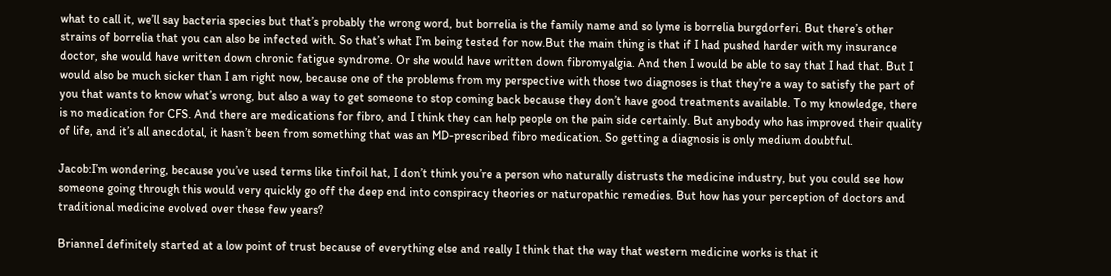what to call it, we’ll say bacteria species but that’s probably the wrong word, but borrelia is the family name and so lyme is borrelia burgdorferi. But there’s other strains of borrelia that you can also be infected with. So that’s what I’m being tested for now.But the main thing is that if I had pushed harder with my insurance doctor, she would have written down chronic fatigue syndrome. Or she would have written down fibromyalgia. And then I would be able to say that I had that. But I would also be much sicker than I am right now, because one of the problems from my perspective with those two diagnoses is that they’re a way to satisfy the part of you that wants to know what’s wrong, but also a way to get someone to stop coming back because they don’t have good treatments available. To my knowledge, there is no medication for CFS. And there are medications for fibro, and I think they can help people on the pain side certainly. But anybody who has improved their quality of life, and it’s all anecdotal, it hasn’t been from something that was an MD-prescribed fibro medication. So getting a diagnosis is only medium doubtful.

Jacob:I’m wondering, because you’ve used terms like tinfoil hat, I don’t think you’re a person who naturally distrusts the medicine industry, but you could see how someone going through this would very quickly go off the deep end into conspiracy theories or naturopathic remedies. But how has your perception of doctors and traditional medicine evolved over these few years?

BrianneI definitely started at a low point of trust because of everything else and really I think that the way that western medicine works is that it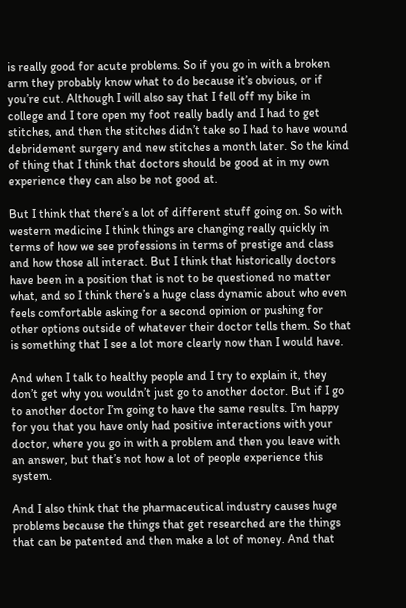is really good for acute problems. So if you go in with a broken arm they probably know what to do because it’s obvious, or if you’re cut. Although I will also say that I fell off my bike in college and I tore open my foot really badly and I had to get stitches, and then the stitches didn’t take so I had to have wound debridement surgery and new stitches a month later. So the kind of thing that I think that doctors should be good at in my own experience they can also be not good at.

But I think that there’s a lot of different stuff going on. So with western medicine I think things are changing really quickly in terms of how we see professions in terms of prestige and class and how those all interact. But I think that historically doctors have been in a position that is not to be questioned no matter what, and so I think there’s a huge class dynamic about who even feels comfortable asking for a second opinion or pushing for other options outside of whatever their doctor tells them. So that is something that I see a lot more clearly now than I would have.

And when I talk to healthy people and I try to explain it, they don’t get why you wouldn’t just go to another doctor. But if I go to another doctor I’m going to have the same results. I’m happy for you that you have only had positive interactions with your doctor, where you go in with a problem and then you leave with an answer, but that’s not how a lot of people experience this system.

And I also think that the pharmaceutical industry causes huge problems because the things that get researched are the things that can be patented and then make a lot of money. And that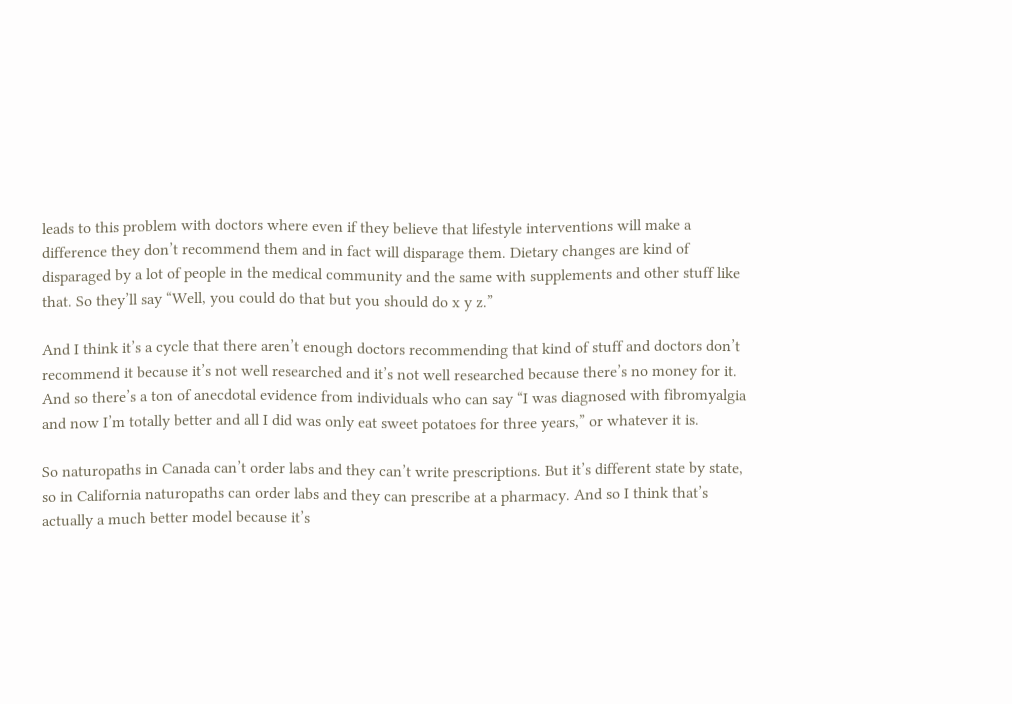leads to this problem with doctors where even if they believe that lifestyle interventions will make a difference they don’t recommend them and in fact will disparage them. Dietary changes are kind of disparaged by a lot of people in the medical community and the same with supplements and other stuff like that. So they’ll say “Well, you could do that but you should do x y z.”

And I think it’s a cycle that there aren’t enough doctors recommending that kind of stuff and doctors don’t recommend it because it’s not well researched and it’s not well researched because there’s no money for it. And so there’s a ton of anecdotal evidence from individuals who can say “I was diagnosed with fibromyalgia and now I’m totally better and all I did was only eat sweet potatoes for three years,” or whatever it is.

So naturopaths in Canada can’t order labs and they can’t write prescriptions. But it’s different state by state, so in California naturopaths can order labs and they can prescribe at a pharmacy. And so I think that’s actually a much better model because it’s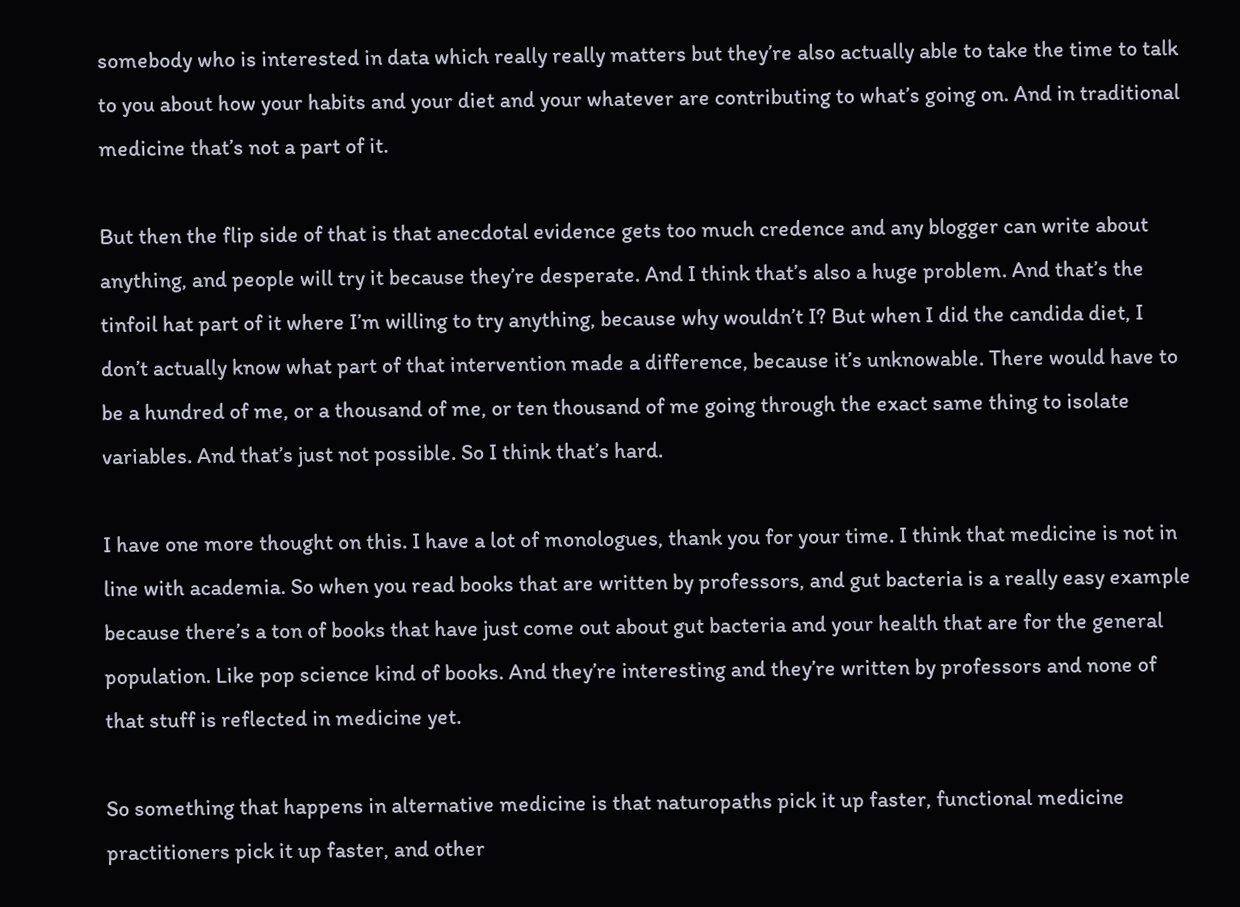somebody who is interested in data which really really matters but they’re also actually able to take the time to talk to you about how your habits and your diet and your whatever are contributing to what’s going on. And in traditional medicine that’s not a part of it.

But then the flip side of that is that anecdotal evidence gets too much credence and any blogger can write about anything, and people will try it because they’re desperate. And I think that’s also a huge problem. And that’s the tinfoil hat part of it where I’m willing to try anything, because why wouldn’t I? But when I did the candida diet, I don’t actually know what part of that intervention made a difference, because it’s unknowable. There would have to be a hundred of me, or a thousand of me, or ten thousand of me going through the exact same thing to isolate variables. And that’s just not possible. So I think that’s hard.

I have one more thought on this. I have a lot of monologues, thank you for your time. I think that medicine is not in line with academia. So when you read books that are written by professors, and gut bacteria is a really easy example because there’s a ton of books that have just come out about gut bacteria and your health that are for the general population. Like pop science kind of books. And they’re interesting and they’re written by professors and none of that stuff is reflected in medicine yet.

So something that happens in alternative medicine is that naturopaths pick it up faster, functional medicine practitioners pick it up faster, and other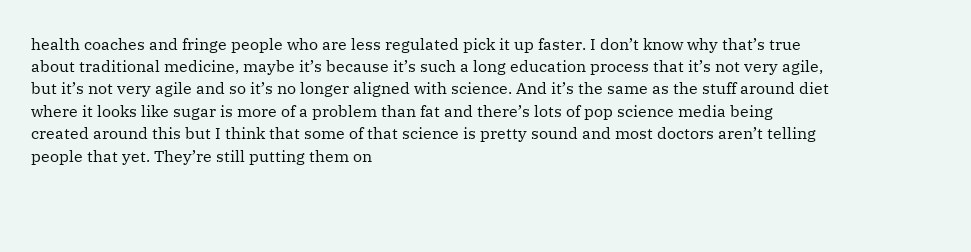health coaches and fringe people who are less regulated pick it up faster. I don’t know why that’s true about traditional medicine, maybe it’s because it’s such a long education process that it’s not very agile, but it’s not very agile and so it’s no longer aligned with science. And it’s the same as the stuff around diet where it looks like sugar is more of a problem than fat and there’s lots of pop science media being created around this but I think that some of that science is pretty sound and most doctors aren’t telling people that yet. They’re still putting them on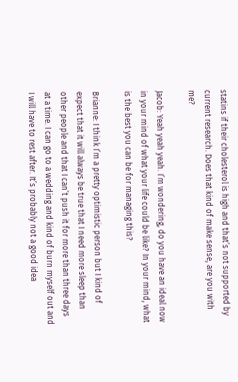statins if their cholesterol is high and that’s not supported by current research. Does that kind of make sense, are you with me?

Jacob: Yeah yeah yeah. I’m wondering, do you have an ideal now in your mind of what your life could be like? In your mind, what is the best you can be for managing this?

Brianne: I think I’m a pretty optimistic person but I kind of expect that it will always be true that I need more sleep than other people and that I can’t push it for more than three days at a time. I can go to a wedding and kind of burn myself out and I will have to rest after. It’s probably not a good idea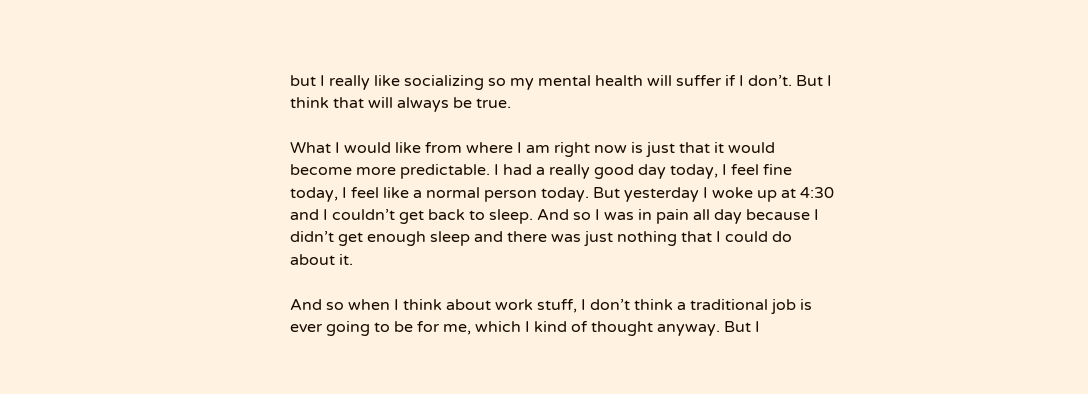but I really like socializing so my mental health will suffer if I don’t. But I think that will always be true.

What I would like from where I am right now is just that it would become more predictable. I had a really good day today, I feel fine today, I feel like a normal person today. But yesterday I woke up at 4:30 and I couldn’t get back to sleep. And so I was in pain all day because I didn’t get enough sleep and there was just nothing that I could do about it.

And so when I think about work stuff, I don’t think a traditional job is ever going to be for me, which I kind of thought anyway. But I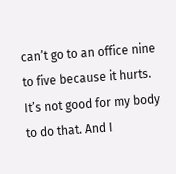can’t go to an office nine to five because it hurts. It’s not good for my body to do that. And I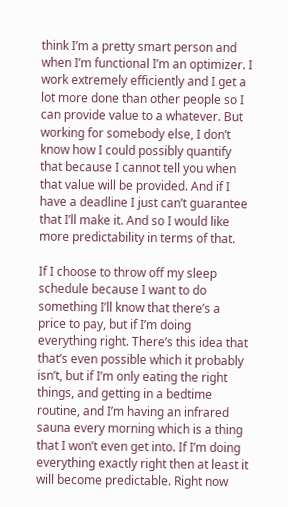think I’m a pretty smart person and when I’m functional I’m an optimizer. I work extremely efficiently and I get a lot more done than other people so I can provide value to a whatever. But working for somebody else, I don’t know how I could possibly quantify that because I cannot tell you when that value will be provided. And if I have a deadline I just can’t guarantee that I’ll make it. And so I would like more predictability in terms of that.

If I choose to throw off my sleep schedule because I want to do something I’ll know that there’s a price to pay, but if I’m doing everything right. There’s this idea that that’s even possible which it probably isn’t, but if I’m only eating the right things, and getting in a bedtime routine, and I’m having an infrared sauna every morning which is a thing that I won’t even get into. If I’m doing everything exactly right then at least it will become predictable. Right now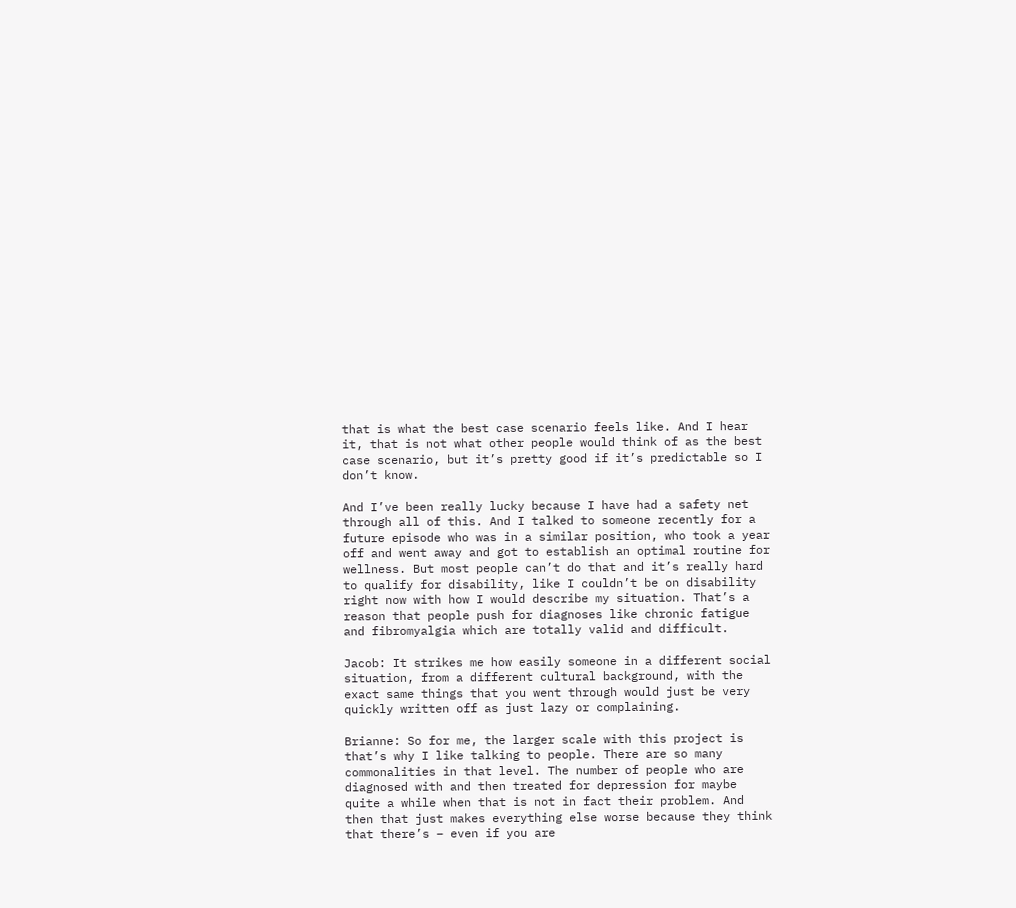that is what the best case scenario feels like. And I hear it, that is not what other people would think of as the best case scenario, but it’s pretty good if it’s predictable so I don’t know.

And I’ve been really lucky because I have had a safety net through all of this. And I talked to someone recently for a future episode who was in a similar position, who took a year off and went away and got to establish an optimal routine for wellness. But most people can’t do that and it’s really hard to qualify for disability, like I couldn’t be on disability right now with how I would describe my situation. That’s a reason that people push for diagnoses like chronic fatigue and fibromyalgia which are totally valid and difficult.

Jacob: It strikes me how easily someone in a different social situation, from a different cultural background, with the exact same things that you went through would just be very quickly written off as just lazy or complaining.

Brianne: So for me, the larger scale with this project is that’s why I like talking to people. There are so many commonalities in that level. The number of people who are diagnosed with and then treated for depression for maybe quite a while when that is not in fact their problem. And then that just makes everything else worse because they think that there’s – even if you are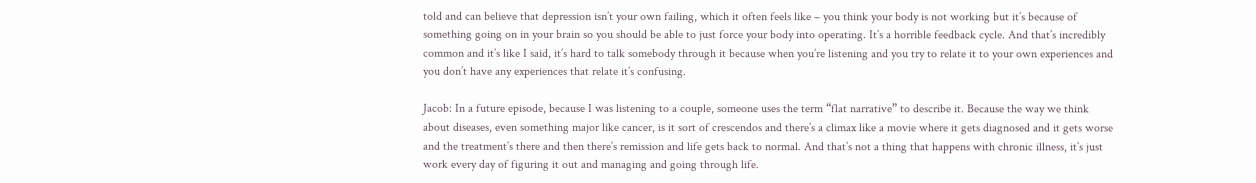told and can believe that depression isn’t your own failing, which it often feels like – you think your body is not working but it’s because of something going on in your brain so you should be able to just force your body into operating. It’s a horrible feedback cycle. And that’s incredibly common and it’s like I said, it’s hard to talk somebody through it because when you’re listening and you try to relate it to your own experiences and you don’t have any experiences that relate it’s confusing.

Jacob: In a future episode, because I was listening to a couple, someone uses the term “flat narrative” to describe it. Because the way we think about diseases, even something major like cancer, is it sort of crescendos and there’s a climax like a movie where it gets diagnosed and it gets worse and the treatment’s there and then there’s remission and life gets back to normal. And that’s not a thing that happens with chronic illness, it’s just work every day of figuring it out and managing and going through life.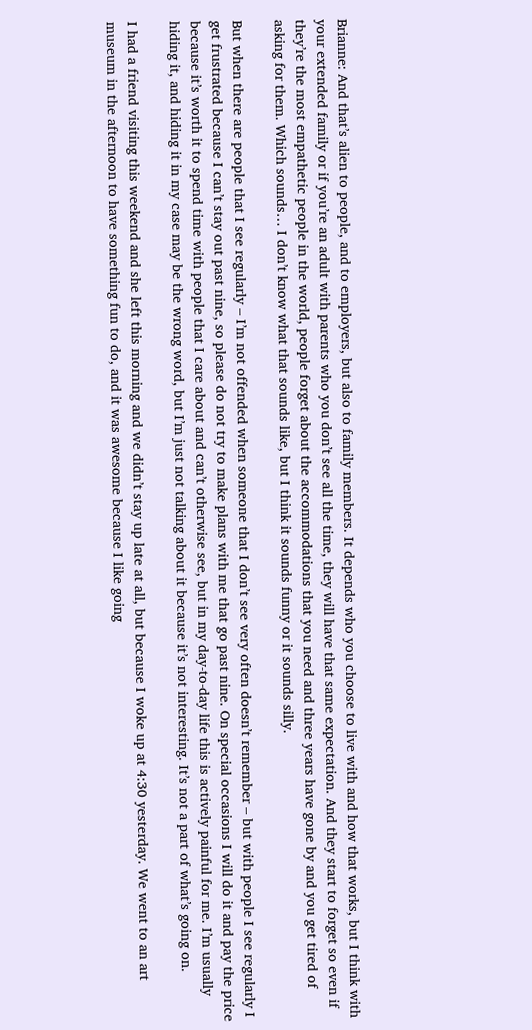Brianne: And that’s alien to people, and to employers, but also to family members. It depends who you choose to live with and how that works, but I think with your extended family or if you’re an adult with parents who you don’t see all the time, they will have that same expectation. And they start to forget so even if they’re the most empathetic people in the world, people forget about the accommodations that you need and three years have gone by and you get tired of asking for them. Which sounds… I don’t know what that sounds like, but I think it sounds funny or it sounds silly.

But when there are people that I see regularly – I’m not offended when someone that I don’t see very often doesn’t remember – but with people I see regularly I get frustrated because I can’t stay out past nine, so please do not try to make plans with me that go past nine. On special occasions I will do it and pay the price because it’s worth it to spend time with people that I care about and can’t otherwise see, but in my day-to-day life this is actively painful for me. I’m usually hiding it, and hiding it in my case may be the wrong word, but I’m just not talking about it because it’s not interesting. It’s not a part of what’s going on.

I had a friend visiting this weekend and she left this morning and we didn’t stay up late at all, but because I woke up at 4:30 yesterday. We went to an art museum in the afternoon to have something fun to do, and it was awesome because I like going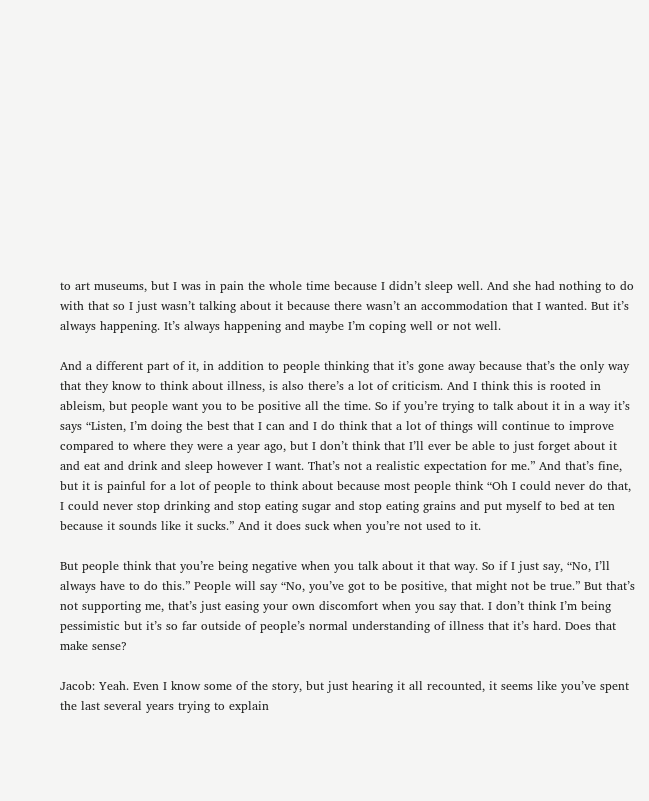to art museums, but I was in pain the whole time because I didn’t sleep well. And she had nothing to do with that so I just wasn’t talking about it because there wasn’t an accommodation that I wanted. But it’s always happening. It’s always happening and maybe I’m coping well or not well.

And a different part of it, in addition to people thinking that it’s gone away because that’s the only way that they know to think about illness, is also there’s a lot of criticism. And I think this is rooted in ableism, but people want you to be positive all the time. So if you’re trying to talk about it in a way it’s says “Listen, I’m doing the best that I can and I do think that a lot of things will continue to improve compared to where they were a year ago, but I don’t think that I’ll ever be able to just forget about it and eat and drink and sleep however I want. That’s not a realistic expectation for me.” And that’s fine, but it is painful for a lot of people to think about because most people think “Oh I could never do that, I could never stop drinking and stop eating sugar and stop eating grains and put myself to bed at ten because it sounds like it sucks.” And it does suck when you’re not used to it.

But people think that you’re being negative when you talk about it that way. So if I just say, “No, I’ll always have to do this.” People will say “No, you’ve got to be positive, that might not be true.” But that’s not supporting me, that’s just easing your own discomfort when you say that. I don’t think I’m being pessimistic but it’s so far outside of people’s normal understanding of illness that it’s hard. Does that make sense?

Jacob: Yeah. Even I know some of the story, but just hearing it all recounted, it seems like you’ve spent the last several years trying to explain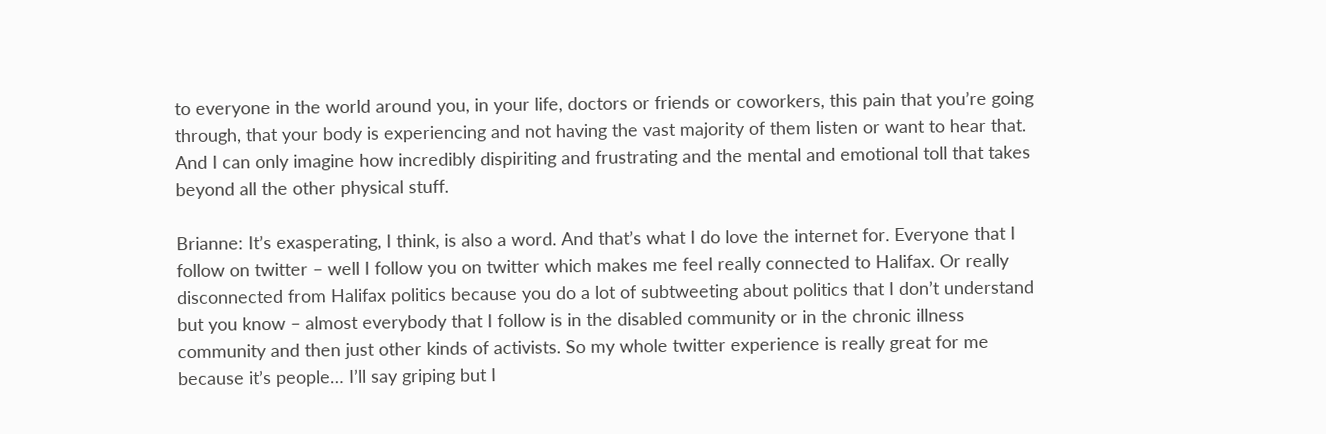to everyone in the world around you, in your life, doctors or friends or coworkers, this pain that you’re going through, that your body is experiencing and not having the vast majority of them listen or want to hear that. And I can only imagine how incredibly dispiriting and frustrating and the mental and emotional toll that takes beyond all the other physical stuff.

Brianne: It’s exasperating, I think, is also a word. And that’s what I do love the internet for. Everyone that I follow on twitter – well I follow you on twitter which makes me feel really connected to Halifax. Or really disconnected from Halifax politics because you do a lot of subtweeting about politics that I don’t understand but you know – almost everybody that I follow is in the disabled community or in the chronic illness community and then just other kinds of activists. So my whole twitter experience is really great for me because it’s people… I’ll say griping but I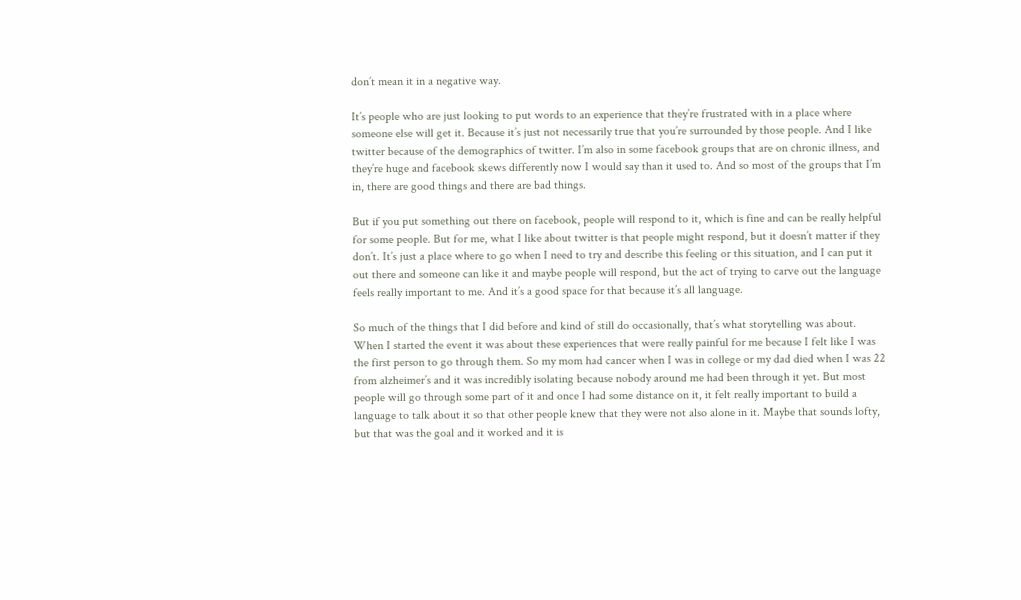don’t mean it in a negative way.

It’s people who are just looking to put words to an experience that they’re frustrated with in a place where someone else will get it. Because it’s just not necessarily true that you’re surrounded by those people. And I like twitter because of the demographics of twitter. I’m also in some facebook groups that are on chronic illness, and they’re huge and facebook skews differently now I would say than it used to. And so most of the groups that I’m in, there are good things and there are bad things.

But if you put something out there on facebook, people will respond to it, which is fine and can be really helpful for some people. But for me, what I like about twitter is that people might respond, but it doesn’t matter if they don’t. It’s just a place where to go when I need to try and describe this feeling or this situation, and I can put it out there and someone can like it and maybe people will respond, but the act of trying to carve out the language feels really important to me. And it’s a good space for that because it’s all language.

So much of the things that I did before and kind of still do occasionally, that’s what storytelling was about. When I started the event it was about these experiences that were really painful for me because I felt like I was the first person to go through them. So my mom had cancer when I was in college or my dad died when I was 22 from alzheimer’s and it was incredibly isolating because nobody around me had been through it yet. But most people will go through some part of it and once I had some distance on it, it felt really important to build a language to talk about it so that other people knew that they were not also alone in it. Maybe that sounds lofty, but that was the goal and it worked and it is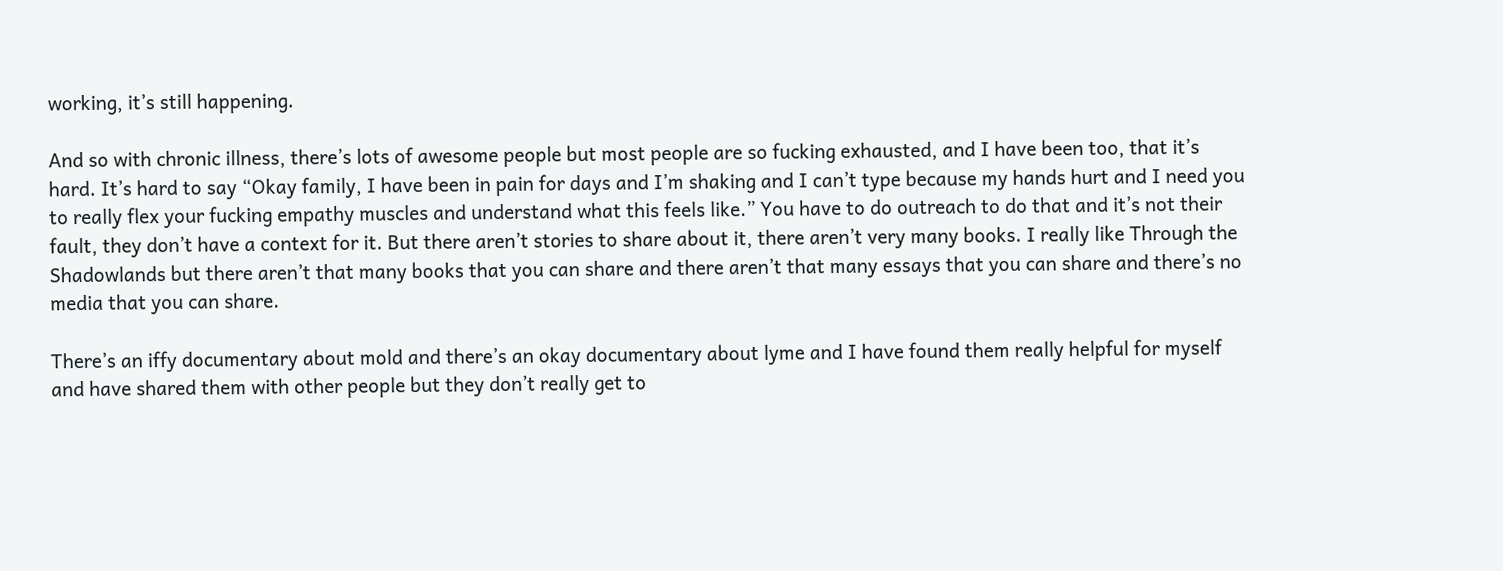working, it’s still happening.

And so with chronic illness, there’s lots of awesome people but most people are so fucking exhausted, and I have been too, that it’s hard. It’s hard to say “Okay family, I have been in pain for days and I’m shaking and I can’t type because my hands hurt and I need you to really flex your fucking empathy muscles and understand what this feels like.” You have to do outreach to do that and it’s not their fault, they don’t have a context for it. But there aren’t stories to share about it, there aren’t very many books. I really like Through the Shadowlands but there aren’t that many books that you can share and there aren’t that many essays that you can share and there’s no media that you can share.

There’s an iffy documentary about mold and there’s an okay documentary about lyme and I have found them really helpful for myself and have shared them with other people but they don’t really get to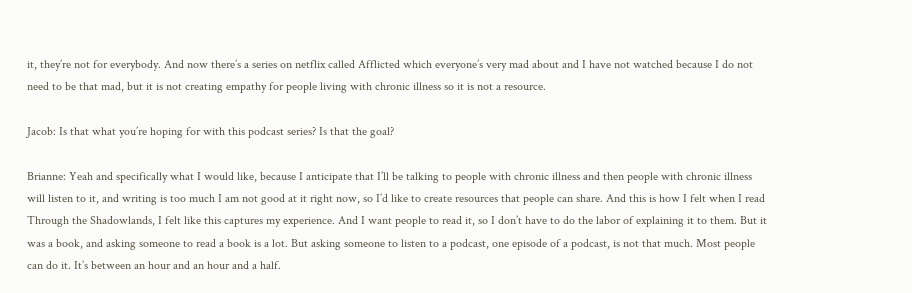it, they’re not for everybody. And now there’s a series on netflix called Afflicted which everyone’s very mad about and I have not watched because I do not need to be that mad, but it is not creating empathy for people living with chronic illness so it is not a resource.

Jacob: Is that what you’re hoping for with this podcast series? Is that the goal?

Brianne: Yeah and specifically what I would like, because I anticipate that I’ll be talking to people with chronic illness and then people with chronic illness will listen to it, and writing is too much I am not good at it right now, so I’d like to create resources that people can share. And this is how I felt when I read Through the Shadowlands, I felt like this captures my experience. And I want people to read it, so I don’t have to do the labor of explaining it to them. But it was a book, and asking someone to read a book is a lot. But asking someone to listen to a podcast, one episode of a podcast, is not that much. Most people can do it. It’s between an hour and an hour and a half.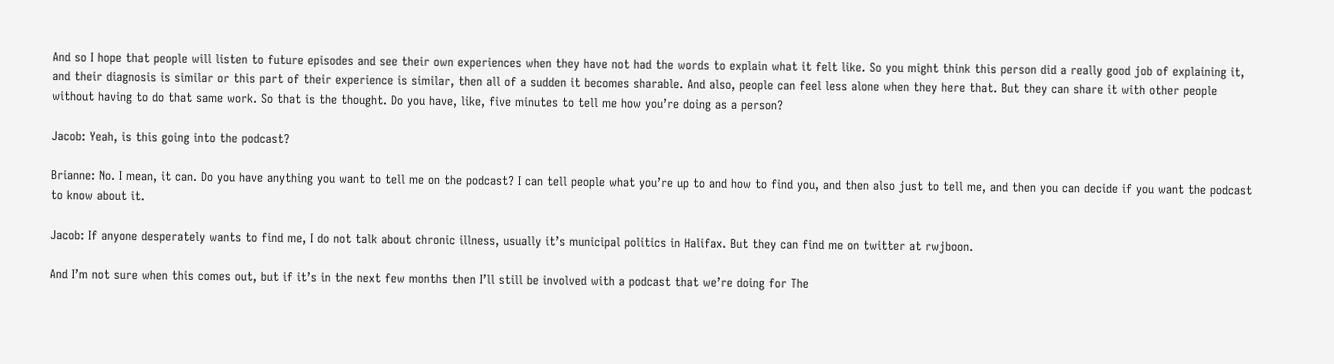And so I hope that people will listen to future episodes and see their own experiences when they have not had the words to explain what it felt like. So you might think this person did a really good job of explaining it, and their diagnosis is similar or this part of their experience is similar, then all of a sudden it becomes sharable. And also, people can feel less alone when they here that. But they can share it with other people without having to do that same work. So that is the thought. Do you have, like, five minutes to tell me how you’re doing as a person?

Jacob: Yeah, is this going into the podcast?

Brianne: No. I mean, it can. Do you have anything you want to tell me on the podcast? I can tell people what you’re up to and how to find you, and then also just to tell me, and then you can decide if you want the podcast to know about it.

Jacob: If anyone desperately wants to find me, I do not talk about chronic illness, usually it’s municipal politics in Halifax. But they can find me on twitter at rwjboon.

And I’m not sure when this comes out, but if it’s in the next few months then I’ll still be involved with a podcast that we’re doing for The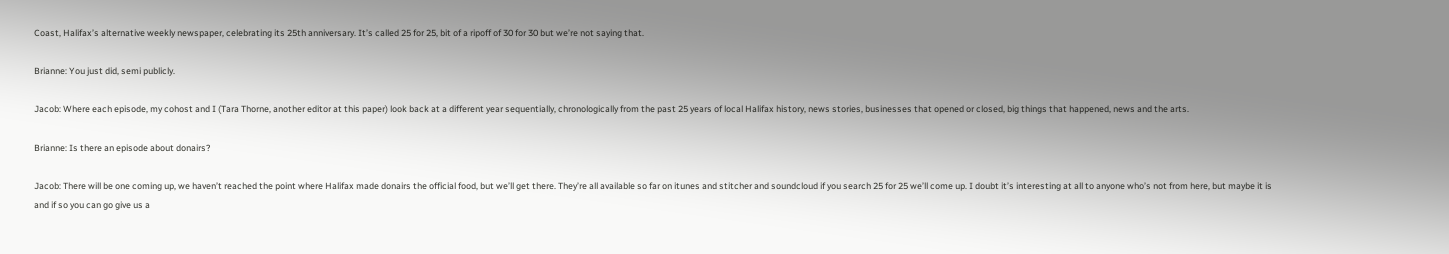Coast, Halifax’s alternative weekly newspaper, celebrating its 25th anniversary. It’s called 25 for 25, bit of a ripoff of 30 for 30 but we’re not saying that.

Brianne: You just did, semi publicly.

Jacob: Where each episode, my cohost and I (Tara Thorne, another editor at this paper) look back at a different year sequentially, chronologically from the past 25 years of local Halifax history, news stories, businesses that opened or closed, big things that happened, news and the arts.

Brianne: Is there an episode about donairs?

Jacob: There will be one coming up, we haven’t reached the point where Halifax made donairs the official food, but we’ll get there. They’re all available so far on itunes and stitcher and soundcloud if you search 25 for 25 we’ll come up. I doubt it’s interesting at all to anyone who’s not from here, but maybe it is and if so you can go give us a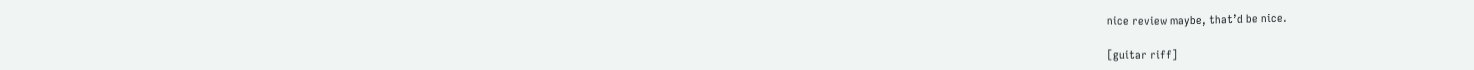nice review maybe, that’d be nice.

[guitar riff]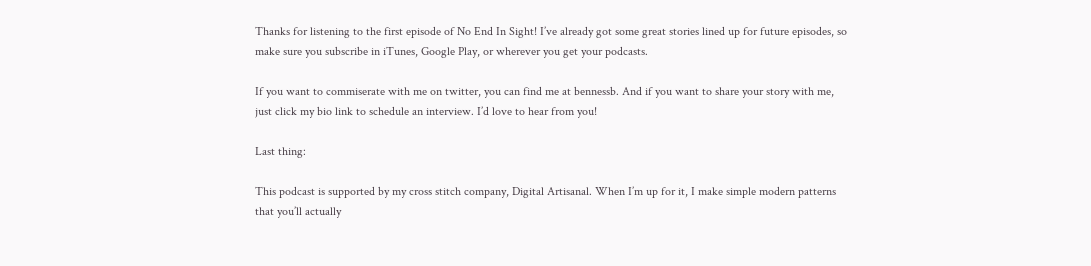Thanks for listening to the first episode of No End In Sight! I’ve already got some great stories lined up for future episodes, so make sure you subscribe in iTunes, Google Play, or wherever you get your podcasts.

If you want to commiserate with me on twitter, you can find me at bennessb. And if you want to share your story with me, just click my bio link to schedule an interview. I’d love to hear from you!

Last thing:

This podcast is supported by my cross stitch company, Digital Artisanal. When I’m up for it, I make simple modern patterns that you’ll actually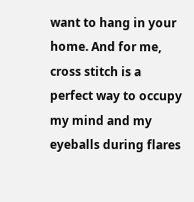want to hang in your home. And for me, cross stitch is a perfect way to occupy my mind and my eyeballs during flares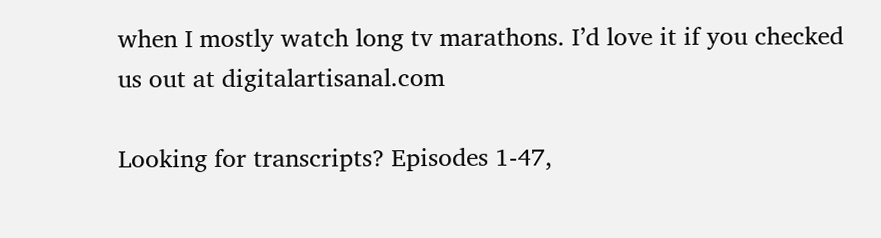when I mostly watch long tv marathons. I’d love it if you checked us out at digitalartisanal.com

Looking for transcripts? Episodes 1-47,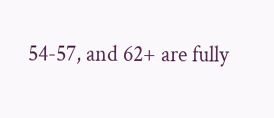54-57, and 62+ are fully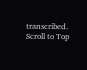transcribed.
Scroll to Top